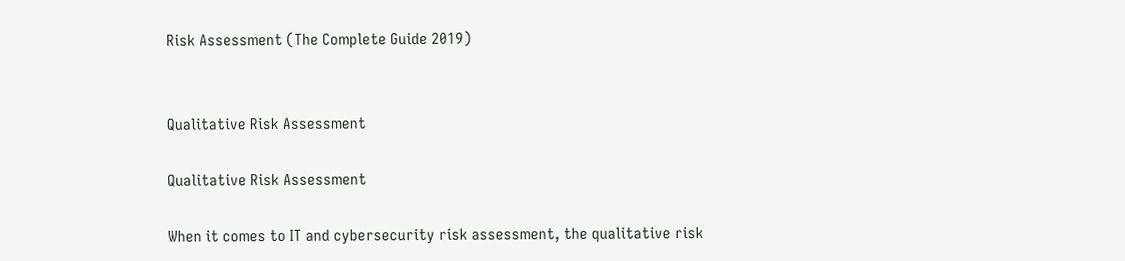Risk Assessment (The Complete Guide 2019)


Qualitative Risk Assessment

Qualitative Risk Assessment

When it comes to IT and cybersecurity risk assessment, the qualitative risk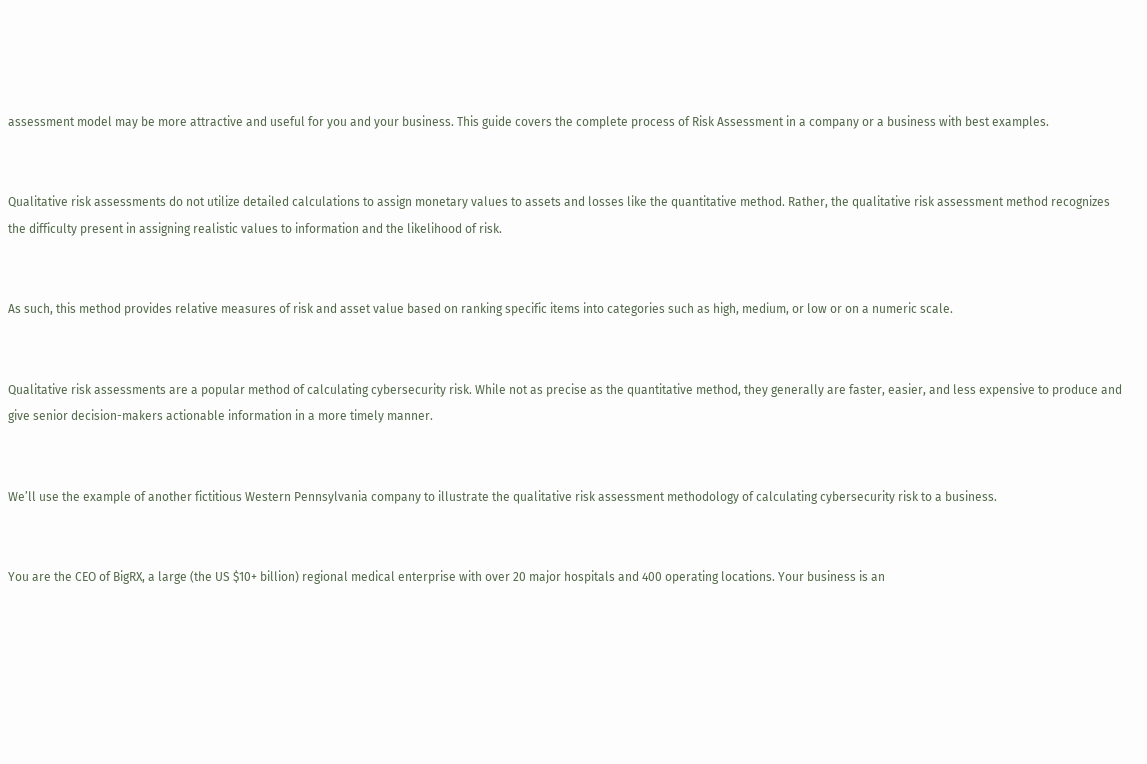assessment model may be more attractive and useful for you and your business. This guide covers the complete process of Risk Assessment in a company or a business with best examples.


Qualitative risk assessments do not utilize detailed calculations to assign monetary values to assets and losses like the quantitative method. Rather, the qualitative risk assessment method recognizes the difficulty present in assigning realistic values to information and the likelihood of risk.


As such, this method provides relative measures of risk and asset value based on ranking specific items into categories such as high, medium, or low or on a numeric scale.


Qualitative risk assessments are a popular method of calculating cybersecurity risk. While not as precise as the quantitative method, they generally are faster, easier, and less expensive to produce and give senior decision-makers actionable information in a more timely manner.


We’ll use the example of another fictitious Western Pennsylvania company to illustrate the qualitative risk assessment methodology of calculating cybersecurity risk to a business.


You are the CEO of BigRX, a large (the US $10+ billion) regional medical enterprise with over 20 major hospitals and 400 operating locations. Your business is an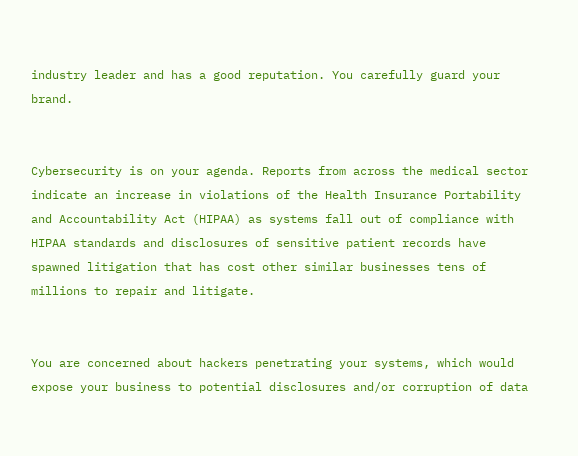industry leader and has a good reputation. You carefully guard your brand.


Cybersecurity is on your agenda. Reports from across the medical sector indicate an increase in violations of the Health Insurance Portability and Accountability Act (HIPAA) as systems fall out of compliance with HIPAA standards and disclosures of sensitive patient records have spawned litigation that has cost other similar businesses tens of millions to repair and litigate.


You are concerned about hackers penetrating your systems, which would expose your business to potential disclosures and/or corruption of data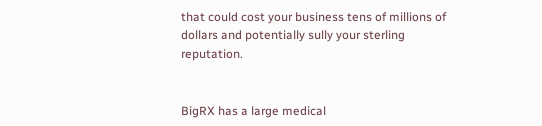that could cost your business tens of millions of dollars and potentially sully your sterling reputation.


BigRX has a large medical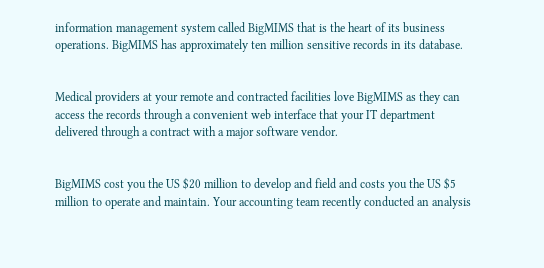information management system called BigMIMS that is the heart of its business operations. BigMIMS has approximately ten million sensitive records in its database.


Medical providers at your remote and contracted facilities love BigMIMS as they can access the records through a convenient web interface that your IT department delivered through a contract with a major software vendor.


BigMIMS cost you the US $20 million to develop and field and costs you the US $5 million to operate and maintain. Your accounting team recently conducted an analysis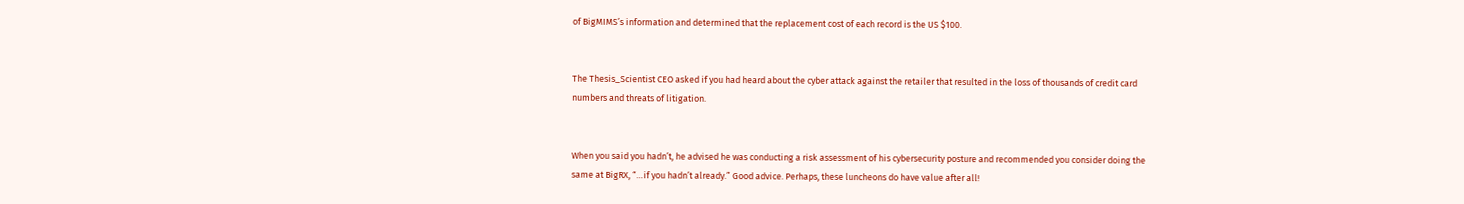of BigMIMS’s information and determined that the replacement cost of each record is the US $100.


The Thesis_Scientist CEO asked if you had heard about the cyber attack against the retailer that resulted in the loss of thousands of credit card numbers and threats of litigation.


When you said you hadn’t, he advised he was conducting a risk assessment of his cybersecurity posture and recommended you consider doing the same at BigRX, “…if you hadn’t already.” Good advice. Perhaps, these luncheons do have value after all!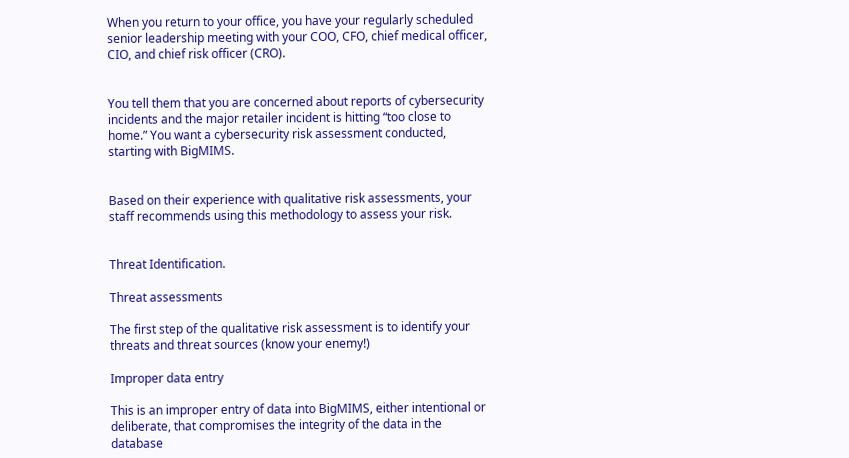When you return to your office, you have your regularly scheduled senior leadership meeting with your COO, CFO, chief medical officer, CIO, and chief risk officer (CRO).


You tell them that you are concerned about reports of cybersecurity incidents and the major retailer incident is hitting “too close to home.” You want a cybersecurity risk assessment conducted, starting with BigMIMS.


Based on their experience with qualitative risk assessments, your staff recommends using this methodology to assess your risk.


Threat Identification.

Threat assessments

The first step of the qualitative risk assessment is to identify your threats and threat sources (know your enemy!)

Improper data entry

This is an improper entry of data into BigMIMS, either intentional or deliberate, that compromises the integrity of the data in the database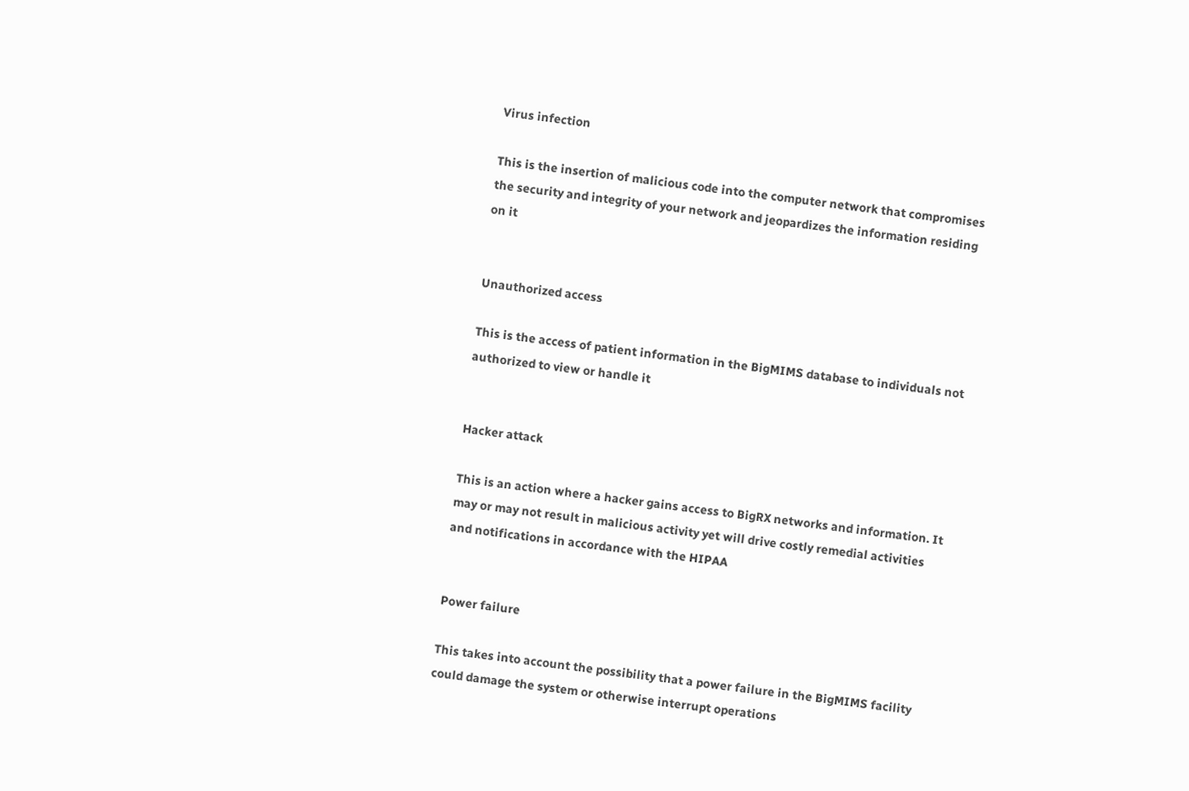Virus infection

This is the insertion of malicious code into the computer network that compromises the security and integrity of your network and jeopardizes the information residing on it


Unauthorized access

This is the access of patient information in the BigMIMS database to individuals not authorized to view or handle it


Hacker attack

This is an action where a hacker gains access to BigRX networks and information. It may or may not result in malicious activity yet will drive costly remedial activities and notifications in accordance with the HIPAA


Power failure

This takes into account the possibility that a power failure in the BigMIMS facility could damage the system or otherwise interrupt operations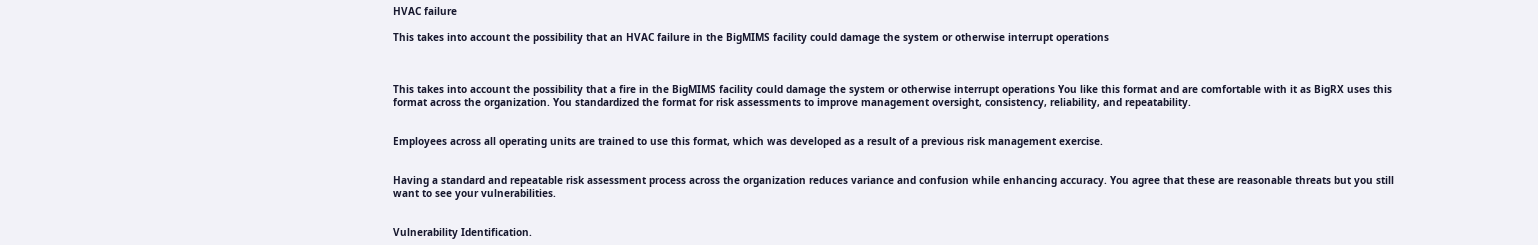HVAC failure

This takes into account the possibility that an HVAC failure in the BigMIMS facility could damage the system or otherwise interrupt operations



This takes into account the possibility that a fire in the BigMIMS facility could damage the system or otherwise interrupt operations You like this format and are comfortable with it as BigRX uses this format across the organization. You standardized the format for risk assessments to improve management oversight, consistency, reliability, and repeatability.


Employees across all operating units are trained to use this format, which was developed as a result of a previous risk management exercise.


Having a standard and repeatable risk assessment process across the organization reduces variance and confusion while enhancing accuracy. You agree that these are reasonable threats but you still want to see your vulnerabilities.


Vulnerability Identification.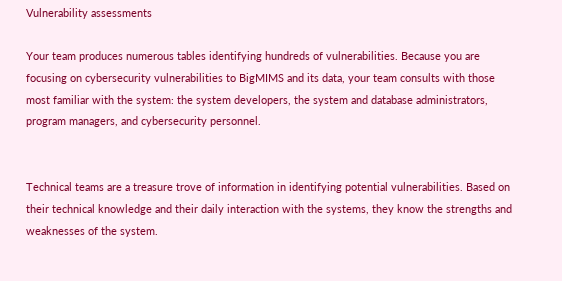Vulnerability assessments

Your team produces numerous tables identifying hundreds of vulnerabilities. Because you are focusing on cybersecurity vulnerabilities to BigMIMS and its data, your team consults with those most familiar with the system: the system developers, the system and database administrators, program managers, and cybersecurity personnel.


Technical teams are a treasure trove of information in identifying potential vulnerabilities. Based on their technical knowledge and their daily interaction with the systems, they know the strengths and weaknesses of the system.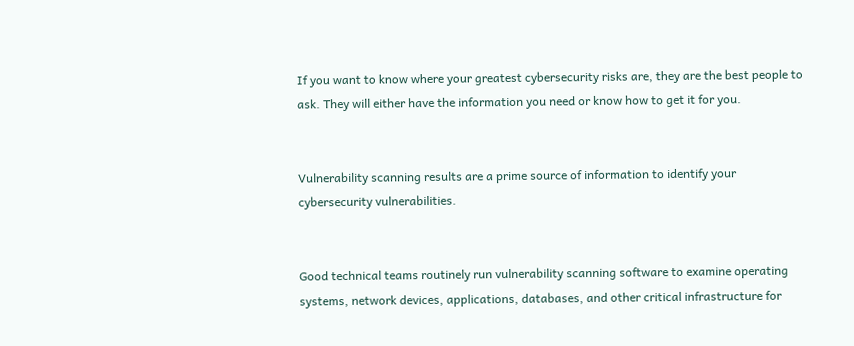If you want to know where your greatest cybersecurity risks are, they are the best people to ask. They will either have the information you need or know how to get it for you.


Vulnerability scanning results are a prime source of information to identify your cybersecurity vulnerabilities.


Good technical teams routinely run vulnerability scanning software to examine operating systems, network devices, applications, databases, and other critical infrastructure for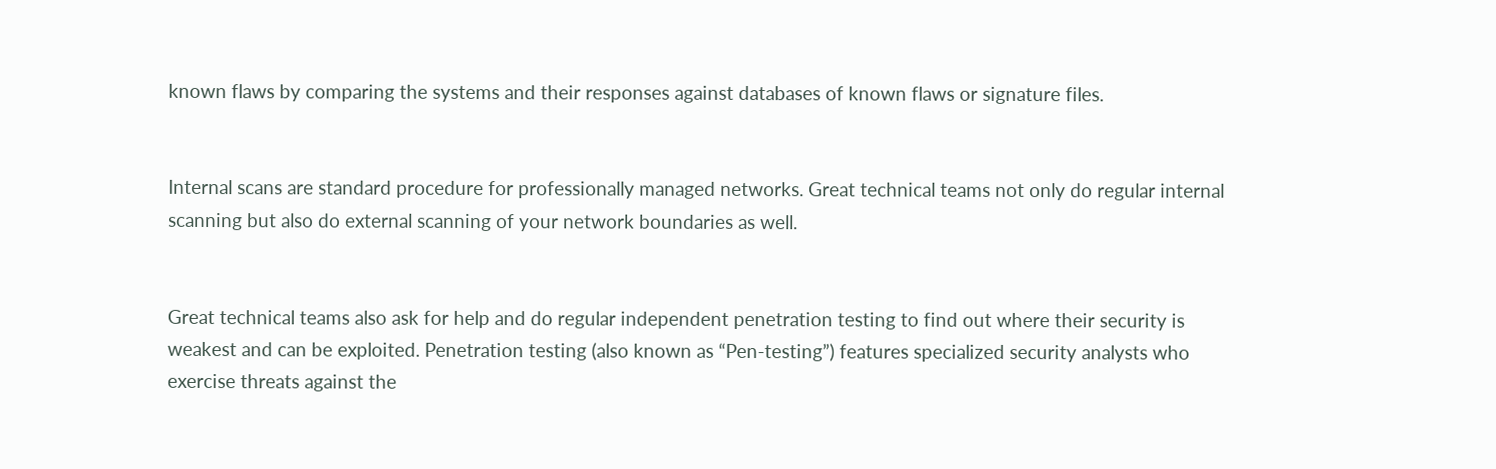known flaws by comparing the systems and their responses against databases of known flaws or signature files.


Internal scans are standard procedure for professionally managed networks. Great technical teams not only do regular internal scanning but also do external scanning of your network boundaries as well.


Great technical teams also ask for help and do regular independent penetration testing to find out where their security is weakest and can be exploited. Penetration testing (also known as “Pen-testing”) features specialized security analysts who exercise threats against the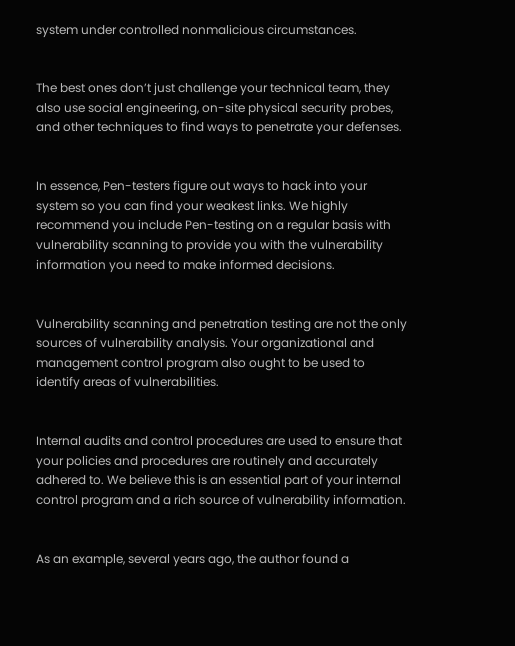system under controlled nonmalicious circumstances.


The best ones don’t just challenge your technical team, they also use social engineering, on-site physical security probes, and other techniques to find ways to penetrate your defenses.


In essence, Pen-testers figure out ways to hack into your system so you can find your weakest links. We highly recommend you include Pen-testing on a regular basis with vulnerability scanning to provide you with the vulnerability information you need to make informed decisions.


Vulnerability scanning and penetration testing are not the only sources of vulnerability analysis. Your organizational and management control program also ought to be used to identify areas of vulnerabilities.


Internal audits and control procedures are used to ensure that your policies and procedures are routinely and accurately adhered to. We believe this is an essential part of your internal control program and a rich source of vulnerability information.


As an example, several years ago, the author found a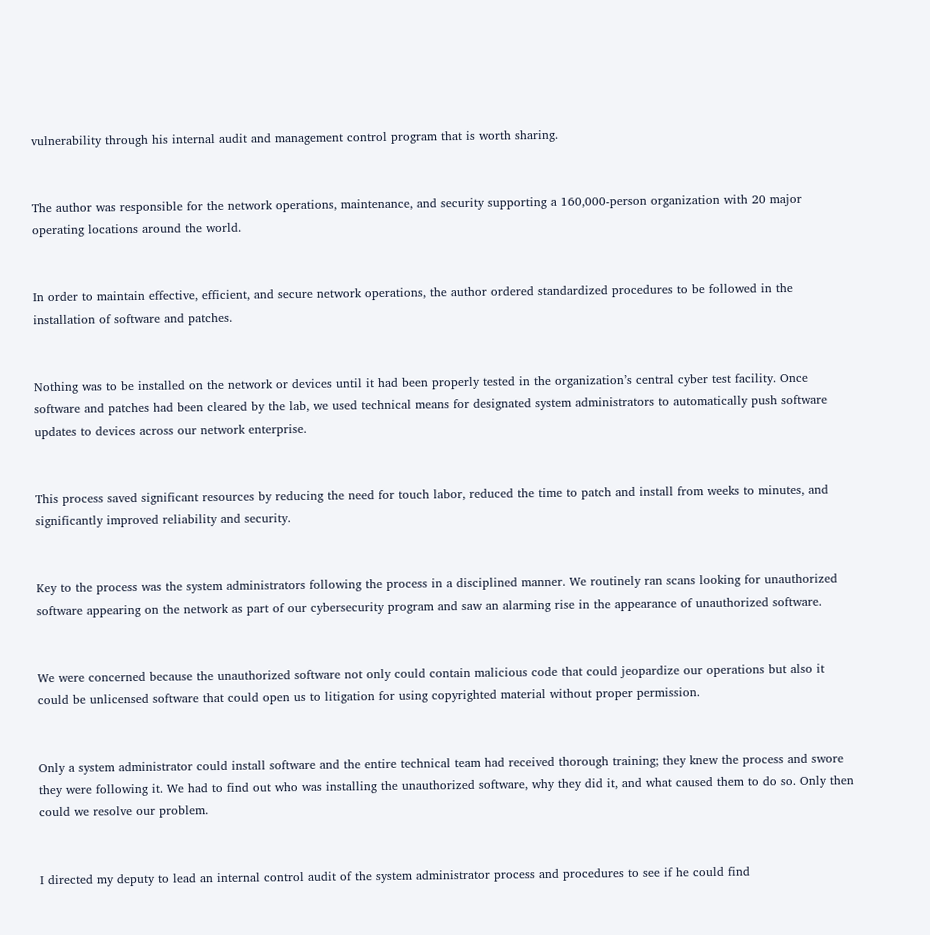vulnerability through his internal audit and management control program that is worth sharing.


The author was responsible for the network operations, maintenance, and security supporting a 160,000-person organization with 20 major operating locations around the world.


In order to maintain effective, efficient, and secure network operations, the author ordered standardized procedures to be followed in the installation of software and patches.


Nothing was to be installed on the network or devices until it had been properly tested in the organization’s central cyber test facility. Once software and patches had been cleared by the lab, we used technical means for designated system administrators to automatically push software updates to devices across our network enterprise.


This process saved significant resources by reducing the need for touch labor, reduced the time to patch and install from weeks to minutes, and significantly improved reliability and security.


Key to the process was the system administrators following the process in a disciplined manner. We routinely ran scans looking for unauthorized software appearing on the network as part of our cybersecurity program and saw an alarming rise in the appearance of unauthorized software.


We were concerned because the unauthorized software not only could contain malicious code that could jeopardize our operations but also it could be unlicensed software that could open us to litigation for using copyrighted material without proper permission.


Only a system administrator could install software and the entire technical team had received thorough training; they knew the process and swore they were following it. We had to find out who was installing the unauthorized software, why they did it, and what caused them to do so. Only then could we resolve our problem.


I directed my deputy to lead an internal control audit of the system administrator process and procedures to see if he could find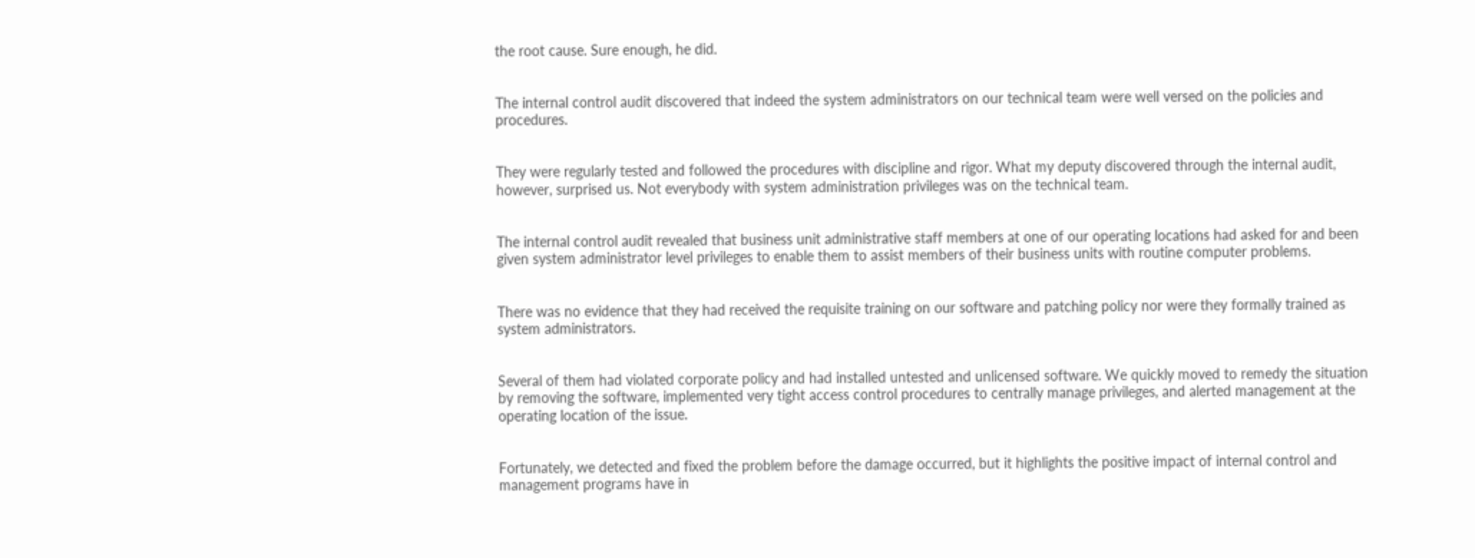the root cause. Sure enough, he did.


The internal control audit discovered that indeed the system administrators on our technical team were well versed on the policies and procedures.


They were regularly tested and followed the procedures with discipline and rigor. What my deputy discovered through the internal audit, however, surprised us. Not everybody with system administration privileges was on the technical team.


The internal control audit revealed that business unit administrative staff members at one of our operating locations had asked for and been given system administrator level privileges to enable them to assist members of their business units with routine computer problems.


There was no evidence that they had received the requisite training on our software and patching policy nor were they formally trained as system administrators.


Several of them had violated corporate policy and had installed untested and unlicensed software. We quickly moved to remedy the situation by removing the software, implemented very tight access control procedures to centrally manage privileges, and alerted management at the operating location of the issue.


Fortunately, we detected and fixed the problem before the damage occurred, but it highlights the positive impact of internal control and management programs have in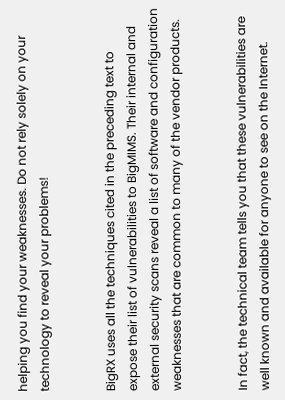helping you find your weaknesses. Do not rely solely on your technology to reveal your problems!


BigRX uses all the techniques cited in the preceding text to expose their list of vulnerabilities to BigMIMS. Their internal and external security scans reveal a list of software and configuration weaknesses that are common to many of the vendor products.


In fact, the technical team tells you that these vulnerabilities are well known and available for anyone to see on the Internet.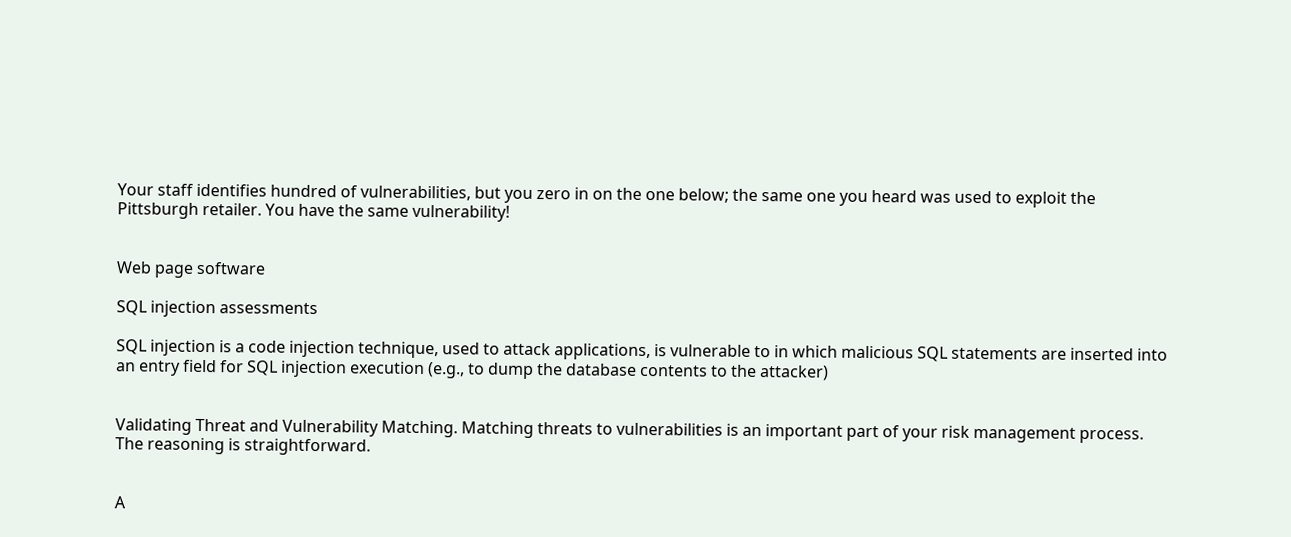Your staff identifies hundred of vulnerabilities, but you zero in on the one below; the same one you heard was used to exploit the Pittsburgh retailer. You have the same vulnerability!


Web page software

SQL injection assessments

SQL injection is a code injection technique, used to attack applications, is vulnerable to in which malicious SQL statements are inserted into an entry field for SQL injection execution (e.g., to dump the database contents to the attacker)


Validating Threat and Vulnerability Matching. Matching threats to vulnerabilities is an important part of your risk management process. The reasoning is straightforward.


A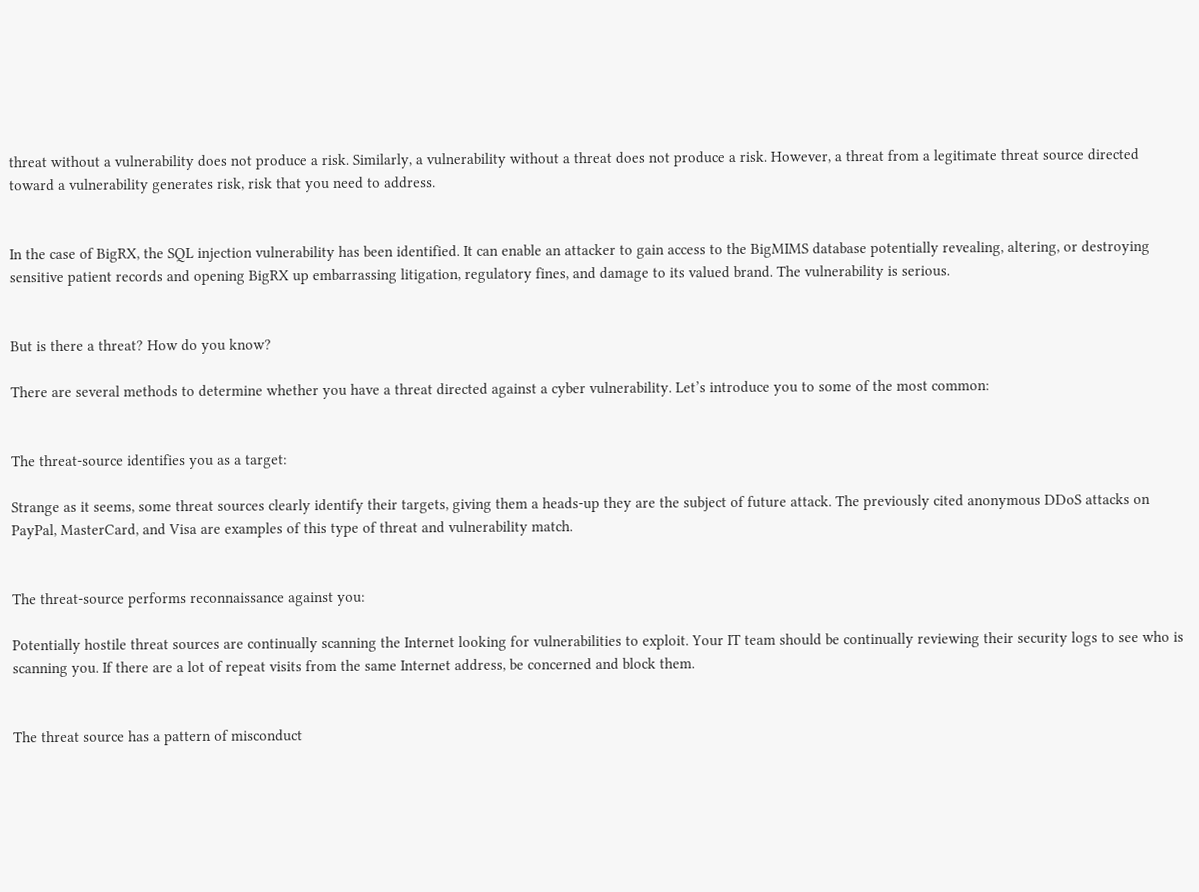threat without a vulnerability does not produce a risk. Similarly, a vulnerability without a threat does not produce a risk. However, a threat from a legitimate threat source directed toward a vulnerability generates risk, risk that you need to address.


In the case of BigRX, the SQL injection vulnerability has been identified. It can enable an attacker to gain access to the BigMIMS database potentially revealing, altering, or destroying sensitive patient records and opening BigRX up embarrassing litigation, regulatory fines, and damage to its valued brand. The vulnerability is serious.


But is there a threat? How do you know?

There are several methods to determine whether you have a threat directed against a cyber vulnerability. Let’s introduce you to some of the most common:


The threat-source identifies you as a target:

Strange as it seems, some threat sources clearly identify their targets, giving them a heads-up they are the subject of future attack. The previously cited anonymous DDoS attacks on PayPal, MasterCard, and Visa are examples of this type of threat and vulnerability match.


The threat-source performs reconnaissance against you:

Potentially hostile threat sources are continually scanning the Internet looking for vulnerabilities to exploit. Your IT team should be continually reviewing their security logs to see who is scanning you. If there are a lot of repeat visits from the same Internet address, be concerned and block them.


The threat source has a pattern of misconduct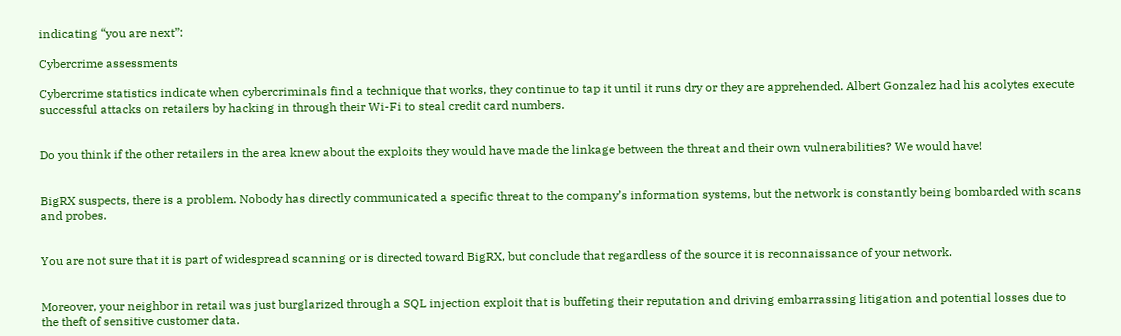indicating “you are next”:

Cybercrime assessments

Cybercrime statistics indicate when cybercriminals find a technique that works, they continue to tap it until it runs dry or they are apprehended. Albert Gonzalez had his acolytes execute successful attacks on retailers by hacking in through their Wi-Fi to steal credit card numbers.


Do you think if the other retailers in the area knew about the exploits they would have made the linkage between the threat and their own vulnerabilities? We would have!


BigRX suspects, there is a problem. Nobody has directly communicated a specific threat to the company’s information systems, but the network is constantly being bombarded with scans and probes.


You are not sure that it is part of widespread scanning or is directed toward BigRX, but conclude that regardless of the source it is reconnaissance of your network.


Moreover, your neighbor in retail was just burglarized through a SQL injection exploit that is buffeting their reputation and driving embarrassing litigation and potential losses due to the theft of sensitive customer data.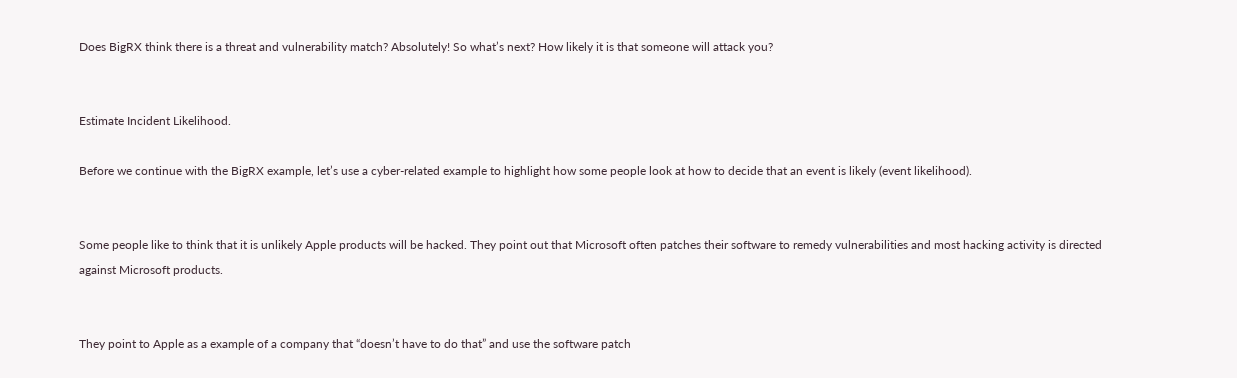Does BigRX think there is a threat and vulnerability match? Absolutely! So what’s next? How likely it is that someone will attack you?


Estimate Incident Likelihood.

Before we continue with the BigRX example, let’s use a cyber-related example to highlight how some people look at how to decide that an event is likely (event likelihood).


Some people like to think that it is unlikely Apple products will be hacked. They point out that Microsoft often patches their software to remedy vulnerabilities and most hacking activity is directed against Microsoft products.


They point to Apple as a example of a company that “doesn’t have to do that” and use the software patch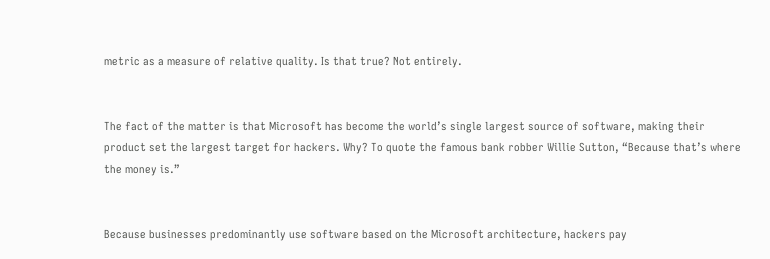metric as a measure of relative quality. Is that true? Not entirely.


The fact of the matter is that Microsoft has become the world’s single largest source of software, making their product set the largest target for hackers. Why? To quote the famous bank robber Willie Sutton, “Because that’s where the money is.”


Because businesses predominantly use software based on the Microsoft architecture, hackers pay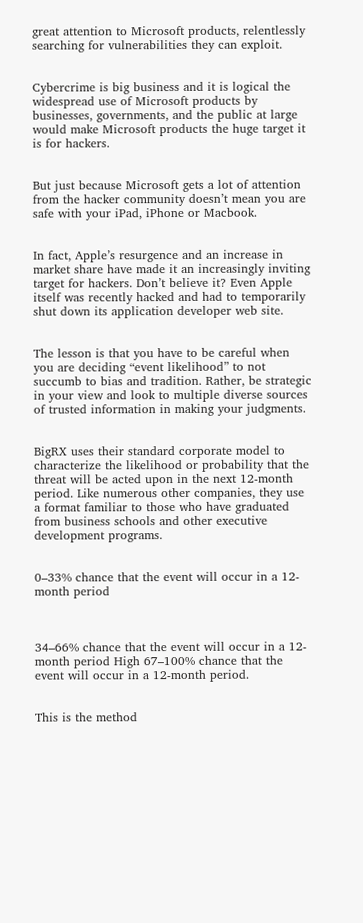great attention to Microsoft products, relentlessly searching for vulnerabilities they can exploit.


Cybercrime is big business and it is logical the widespread use of Microsoft products by businesses, governments, and the public at large would make Microsoft products the huge target it is for hackers.


But just because Microsoft gets a lot of attention from the hacker community doesn’t mean you are safe with your iPad, iPhone or Macbook.


In fact, Apple’s resurgence and an increase in market share have made it an increasingly inviting target for hackers. Don’t believe it? Even Apple itself was recently hacked and had to temporarily shut down its application developer web site.


The lesson is that you have to be careful when you are deciding “event likelihood” to not succumb to bias and tradition. Rather, be strategic in your view and look to multiple diverse sources of trusted information in making your judgments.


BigRX uses their standard corporate model to characterize the likelihood or probability that the threat will be acted upon in the next 12-month period. Like numerous other companies, they use a format familiar to those who have graduated from business schools and other executive development programs.


0–33% chance that the event will occur in a 12-month period



34–66% chance that the event will occur in a 12-month period High 67–100% chance that the event will occur in a 12-month period.


This is the method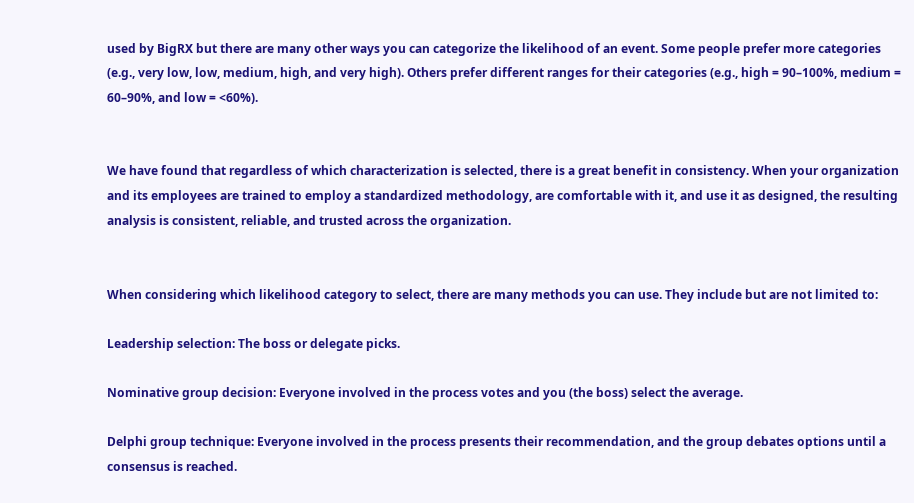used by BigRX but there are many other ways you can categorize the likelihood of an event. Some people prefer more categories (e.g., very low, low, medium, high, and very high). Others prefer different ranges for their categories (e.g., high = 90–100%, medium = 60–90%, and low = <60%).


We have found that regardless of which characterization is selected, there is a great benefit in consistency. When your organization and its employees are trained to employ a standardized methodology, are comfortable with it, and use it as designed, the resulting analysis is consistent, reliable, and trusted across the organization.


When considering which likelihood category to select, there are many methods you can use. They include but are not limited to:

Leadership selection: The boss or delegate picks.

Nominative group decision: Everyone involved in the process votes and you (the boss) select the average.

Delphi group technique: Everyone involved in the process presents their recommendation, and the group debates options until a consensus is reached.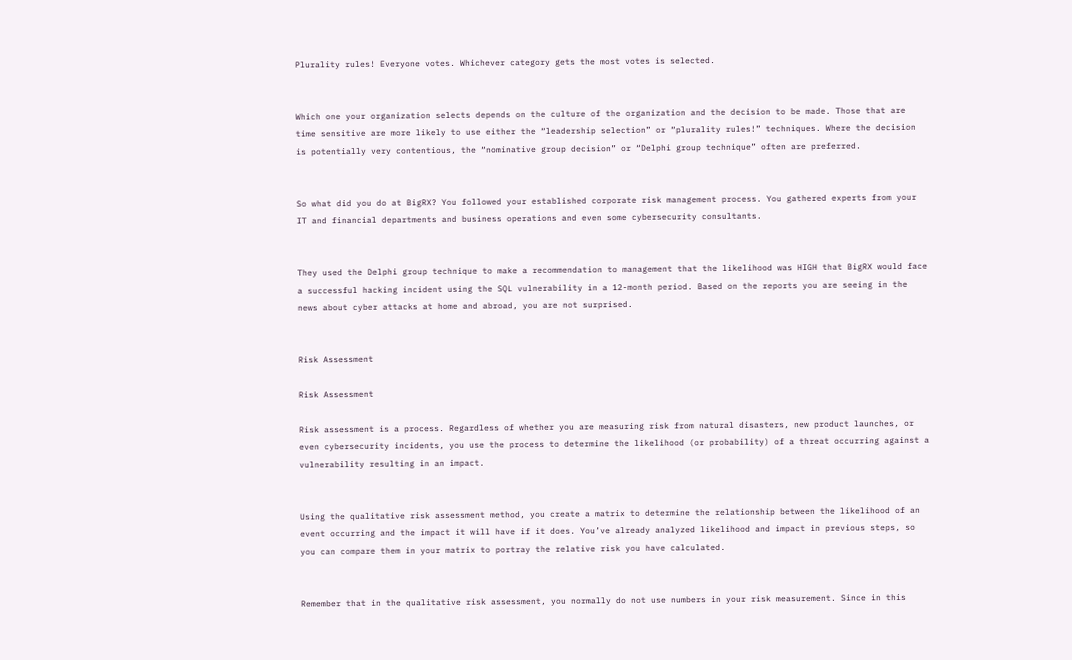Plurality rules! Everyone votes. Whichever category gets the most votes is selected.


Which one your organization selects depends on the culture of the organization and the decision to be made. Those that are time sensitive are more likely to use either the “leadership selection” or “plurality rules!” techniques. Where the decision is potentially very contentious, the “nominative group decision” or “Delphi group technique” often are preferred.


So what did you do at BigRX? You followed your established corporate risk management process. You gathered experts from your IT and financial departments and business operations and even some cybersecurity consultants.


They used the Delphi group technique to make a recommendation to management that the likelihood was HIGH that BigRX would face a successful hacking incident using the SQL vulnerability in a 12-month period. Based on the reports you are seeing in the news about cyber attacks at home and abroad, you are not surprised.


Risk Assessment

Risk Assessment

Risk assessment is a process. Regardless of whether you are measuring risk from natural disasters, new product launches, or even cybersecurity incidents, you use the process to determine the likelihood (or probability) of a threat occurring against a vulnerability resulting in an impact.


Using the qualitative risk assessment method, you create a matrix to determine the relationship between the likelihood of an event occurring and the impact it will have if it does. You’ve already analyzed likelihood and impact in previous steps, so you can compare them in your matrix to portray the relative risk you have calculated.


Remember that in the qualitative risk assessment, you normally do not use numbers in your risk measurement. Since in this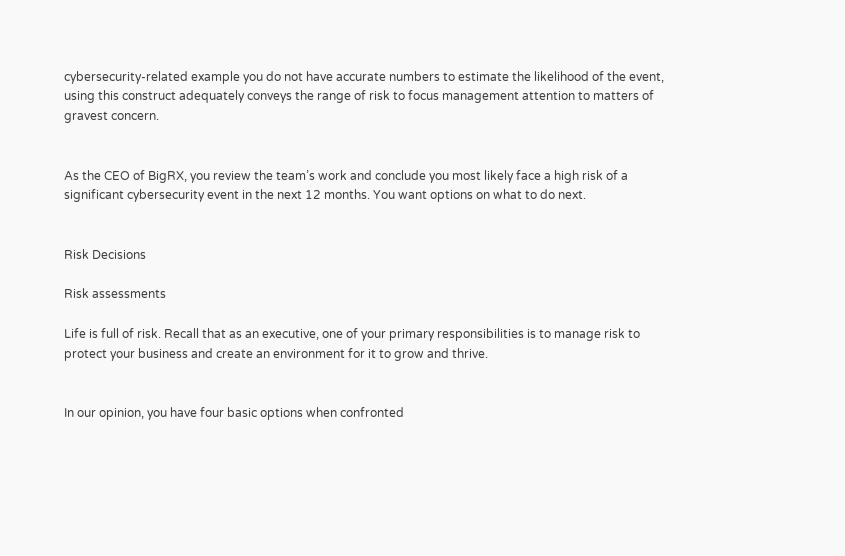cybersecurity-related example you do not have accurate numbers to estimate the likelihood of the event, using this construct adequately conveys the range of risk to focus management attention to matters of gravest concern.


As the CEO of BigRX, you review the team’s work and conclude you most likely face a high risk of a significant cybersecurity event in the next 12 months. You want options on what to do next.


Risk Decisions

Risk assessments

Life is full of risk. Recall that as an executive, one of your primary responsibilities is to manage risk to protect your business and create an environment for it to grow and thrive.


In our opinion, you have four basic options when confronted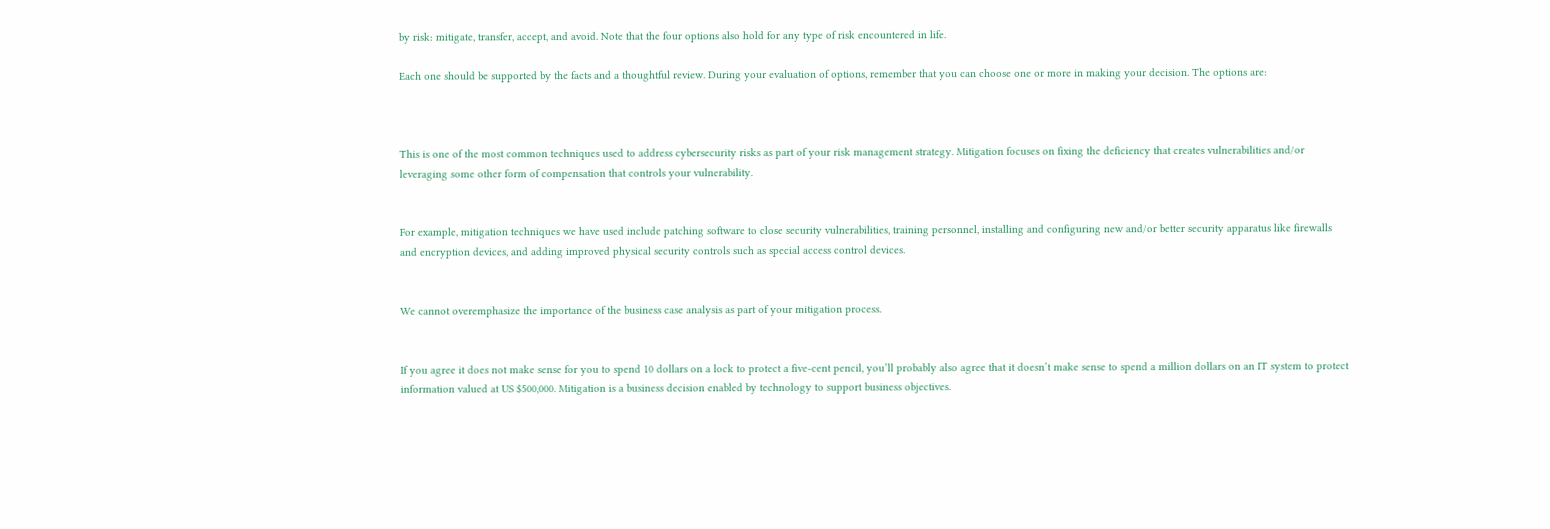by risk: mitigate, transfer, accept, and avoid. Note that the four options also hold for any type of risk encountered in life.

Each one should be supported by the facts and a thoughtful review. During your evaluation of options, remember that you can choose one or more in making your decision. The options are:



This is one of the most common techniques used to address cybersecurity risks as part of your risk management strategy. Mitigation focuses on fixing the deficiency that creates vulnerabilities and/or leveraging some other form of compensation that controls your vulnerability.


For example, mitigation techniques we have used include patching software to close security vulnerabilities, training personnel, installing and configuring new and/or better security apparatus like firewalls and encryption devices, and adding improved physical security controls such as special access control devices.


We cannot overemphasize the importance of the business case analysis as part of your mitigation process.


If you agree it does not make sense for you to spend 10 dollars on a lock to protect a five-cent pencil, you’ll probably also agree that it doesn’t make sense to spend a million dollars on an IT system to protect information valued at US $500,000. Mitigation is a business decision enabled by technology to support business objectives.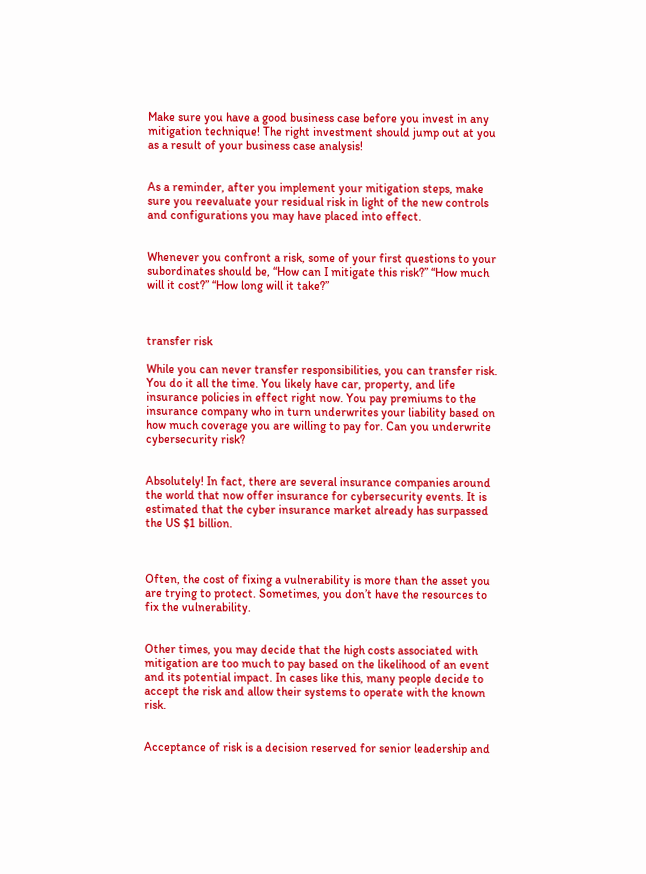Make sure you have a good business case before you invest in any mitigation technique! The right investment should jump out at you as a result of your business case analysis!


As a reminder, after you implement your mitigation steps, make sure you reevaluate your residual risk in light of the new controls and configurations you may have placed into effect.


Whenever you confront a risk, some of your first questions to your subordinates should be, “How can I mitigate this risk?” “How much will it cost?” “How long will it take?”



transfer risk

While you can never transfer responsibilities, you can transfer risk. You do it all the time. You likely have car, property, and life insurance policies in effect right now. You pay premiums to the insurance company who in turn underwrites your liability based on how much coverage you are willing to pay for. Can you underwrite cybersecurity risk?


Absolutely! In fact, there are several insurance companies around the world that now offer insurance for cybersecurity events. It is estimated that the cyber insurance market already has surpassed the US $1 billion.



Often, the cost of fixing a vulnerability is more than the asset you are trying to protect. Sometimes, you don’t have the resources to fix the vulnerability.


Other times, you may decide that the high costs associated with mitigation are too much to pay based on the likelihood of an event and its potential impact. In cases like this, many people decide to accept the risk and allow their systems to operate with the known risk.


Acceptance of risk is a decision reserved for senior leadership and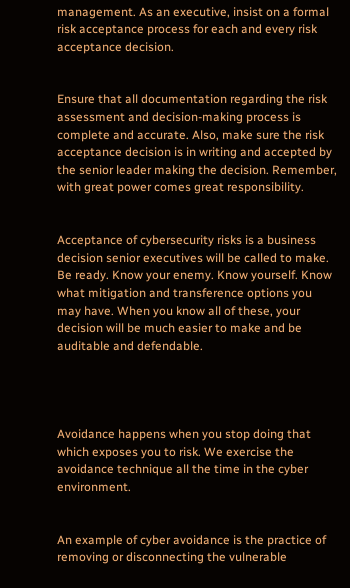management. As an executive, insist on a formal risk acceptance process for each and every risk acceptance decision.


Ensure that all documentation regarding the risk assessment and decision-making process is complete and accurate. Also, make sure the risk acceptance decision is in writing and accepted by the senior leader making the decision. Remember, with great power comes great responsibility.


Acceptance of cybersecurity risks is a business decision senior executives will be called to make. Be ready. Know your enemy. Know yourself. Know what mitigation and transference options you may have. When you know all of these, your decision will be much easier to make and be auditable and defendable.




Avoidance happens when you stop doing that which exposes you to risk. We exercise the avoidance technique all the time in the cyber environment.


An example of cyber avoidance is the practice of removing or disconnecting the vulnerable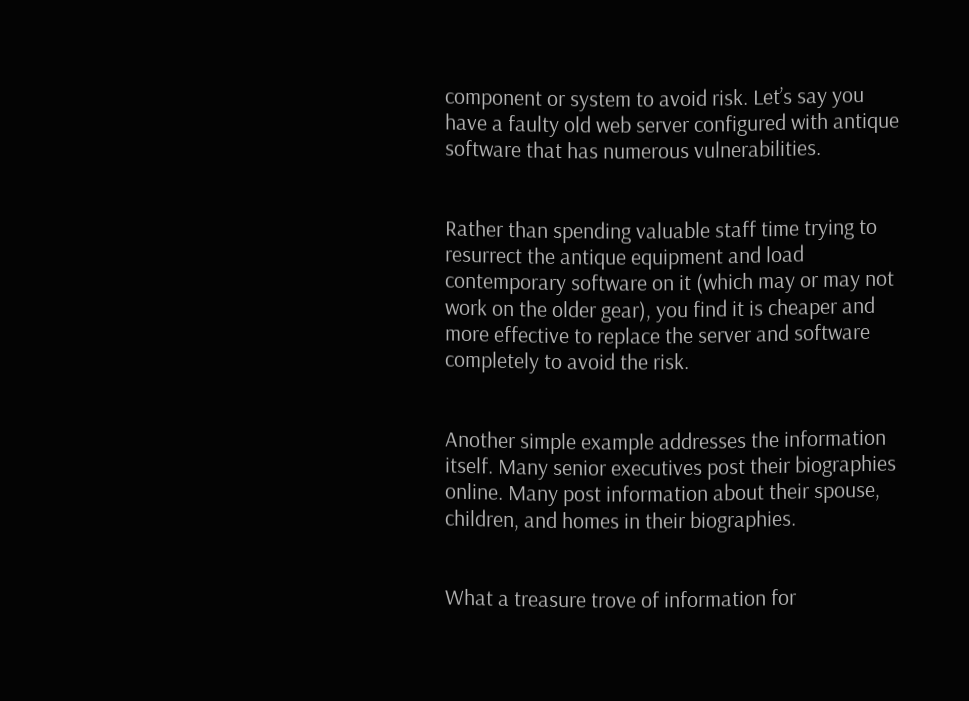component or system to avoid risk. Let’s say you have a faulty old web server configured with antique software that has numerous vulnerabilities.


Rather than spending valuable staff time trying to resurrect the antique equipment and load contemporary software on it (which may or may not work on the older gear), you find it is cheaper and more effective to replace the server and software completely to avoid the risk.


Another simple example addresses the information itself. Many senior executives post their biographies online. Many post information about their spouse, children, and homes in their biographies.


What a treasure trove of information for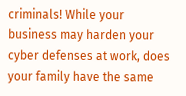criminals! While your business may harden your cyber defenses at work, does your family have the same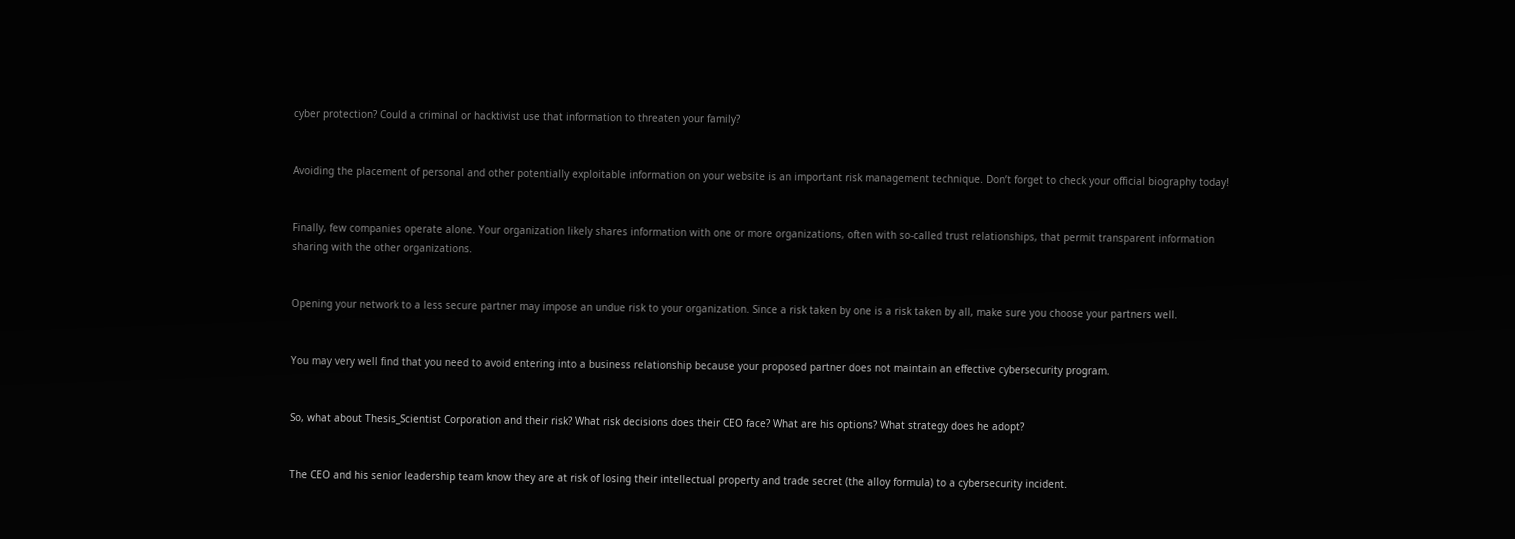cyber protection? Could a criminal or hacktivist use that information to threaten your family?


Avoiding the placement of personal and other potentially exploitable information on your website is an important risk management technique. Don’t forget to check your official biography today!


Finally, few companies operate alone. Your organization likely shares information with one or more organizations, often with so-called trust relationships, that permit transparent information sharing with the other organizations.


Opening your network to a less secure partner may impose an undue risk to your organization. Since a risk taken by one is a risk taken by all, make sure you choose your partners well.


You may very well find that you need to avoid entering into a business relationship because your proposed partner does not maintain an effective cybersecurity program.


So, what about Thesis_Scientist Corporation and their risk? What risk decisions does their CEO face? What are his options? What strategy does he adopt?


The CEO and his senior leadership team know they are at risk of losing their intellectual property and trade secret (the alloy formula) to a cybersecurity incident.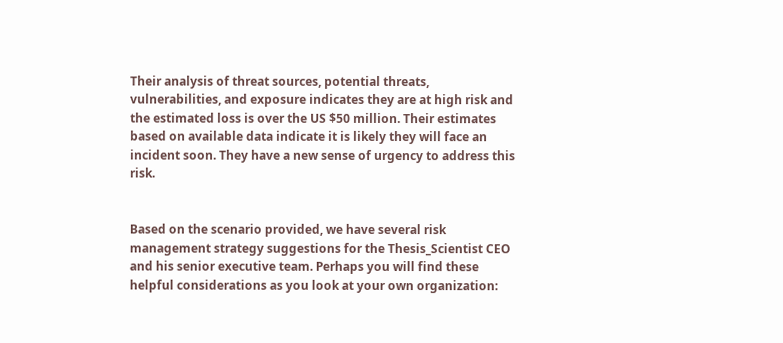Their analysis of threat sources, potential threats, vulnerabilities, and exposure indicates they are at high risk and the estimated loss is over the US $50 million. Their estimates based on available data indicate it is likely they will face an incident soon. They have a new sense of urgency to address this risk.


Based on the scenario provided, we have several risk management strategy suggestions for the Thesis_Scientist CEO and his senior executive team. Perhaps you will find these helpful considerations as you look at your own organization: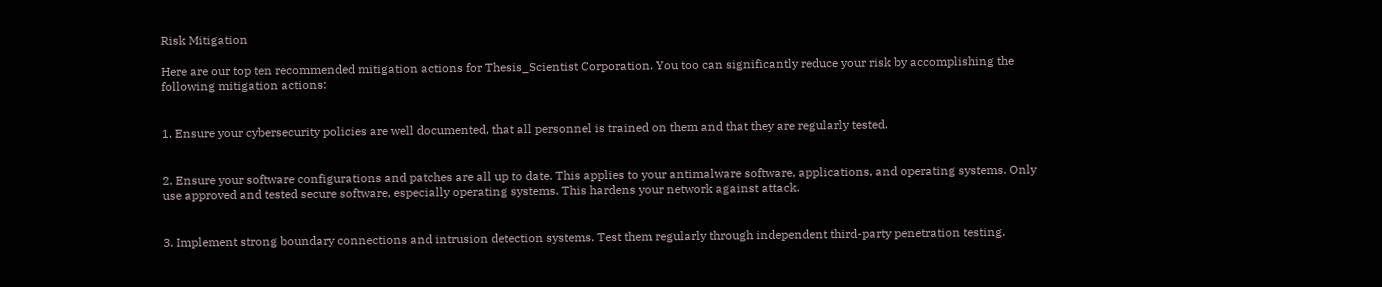Risk Mitigation

Here are our top ten recommended mitigation actions for Thesis_Scientist Corporation. You too can significantly reduce your risk by accomplishing the following mitigation actions:


1. Ensure your cybersecurity policies are well documented, that all personnel is trained on them and that they are regularly tested.


2. Ensure your software configurations and patches are all up to date. This applies to your antimalware software, applications, and operating systems. Only use approved and tested secure software, especially operating systems. This hardens your network against attack.


3. Implement strong boundary connections and intrusion detection systems. Test them regularly through independent third-party penetration testing.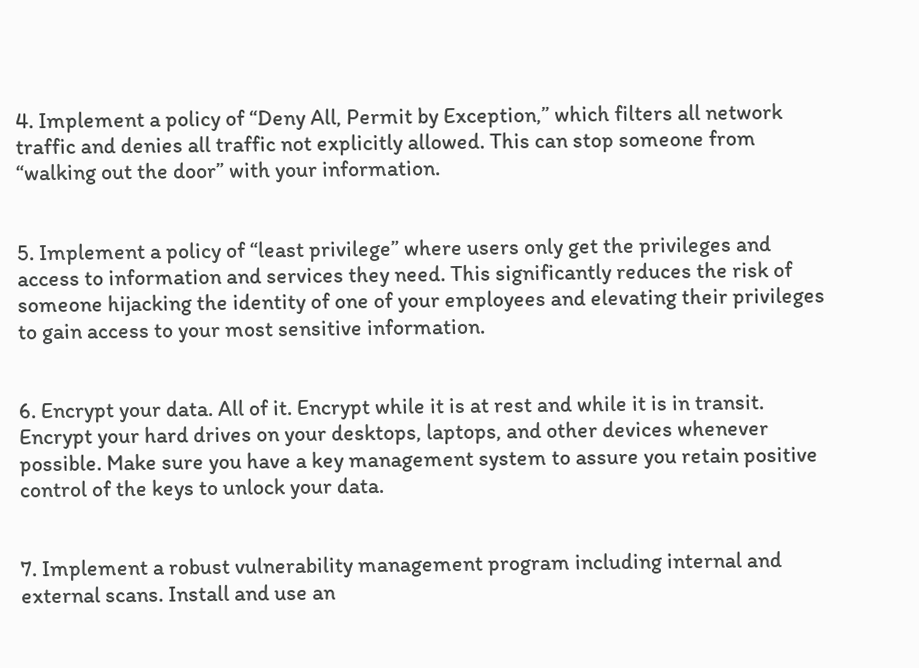4. Implement a policy of “Deny All, Permit by Exception,” which filters all network traffic and denies all traffic not explicitly allowed. This can stop someone from “walking out the door” with your information.


5. Implement a policy of “least privilege” where users only get the privileges and access to information and services they need. This significantly reduces the risk of someone hijacking the identity of one of your employees and elevating their privileges to gain access to your most sensitive information.


6. Encrypt your data. All of it. Encrypt while it is at rest and while it is in transit. Encrypt your hard drives on your desktops, laptops, and other devices whenever possible. Make sure you have a key management system to assure you retain positive control of the keys to unlock your data.


7. Implement a robust vulnerability management program including internal and external scans. Install and use an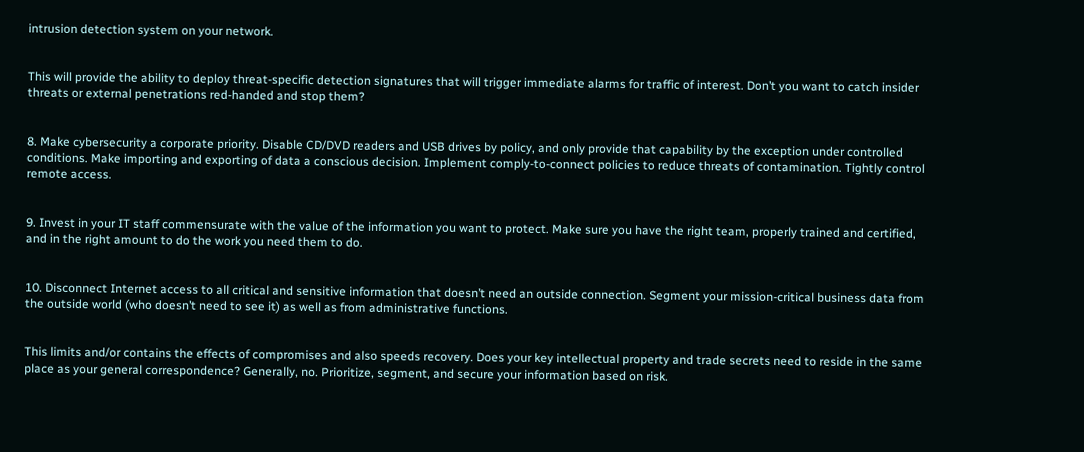intrusion detection system on your network.


This will provide the ability to deploy threat-specific detection signatures that will trigger immediate alarms for traffic of interest. Don’t you want to catch insider threats or external penetrations red-handed and stop them?


8. Make cybersecurity a corporate priority. Disable CD/DVD readers and USB drives by policy, and only provide that capability by the exception under controlled conditions. Make importing and exporting of data a conscious decision. Implement comply-to-connect policies to reduce threats of contamination. Tightly control remote access.


9. Invest in your IT staff commensurate with the value of the information you want to protect. Make sure you have the right team, properly trained and certified, and in the right amount to do the work you need them to do.


10. Disconnect Internet access to all critical and sensitive information that doesn’t need an outside connection. Segment your mission-critical business data from the outside world (who doesn’t need to see it) as well as from administrative functions.


This limits and/or contains the effects of compromises and also speeds recovery. Does your key intellectual property and trade secrets need to reside in the same place as your general correspondence? Generally, no. Prioritize, segment, and secure your information based on risk.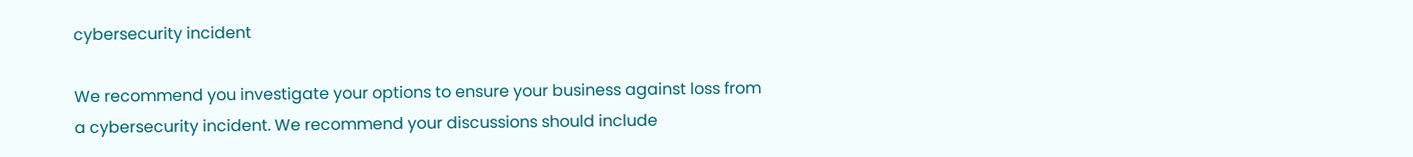cybersecurity incident

We recommend you investigate your options to ensure your business against loss from a cybersecurity incident. We recommend your discussions should include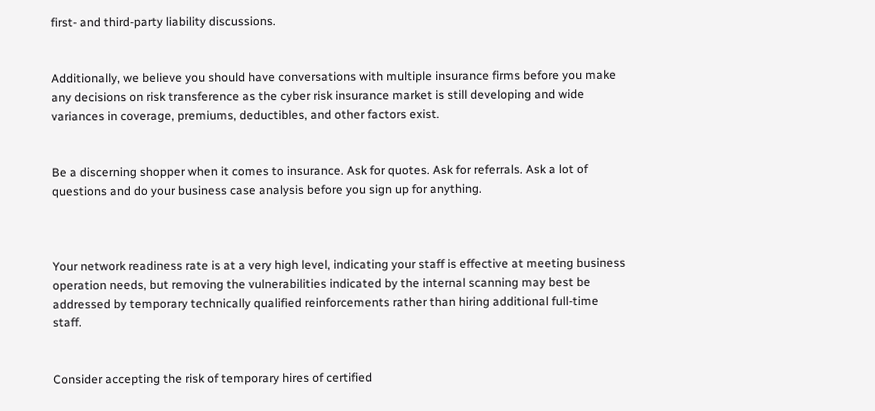first- and third-party liability discussions.


Additionally, we believe you should have conversations with multiple insurance firms before you make any decisions on risk transference as the cyber risk insurance market is still developing and wide variances in coverage, premiums, deductibles, and other factors exist.


Be a discerning shopper when it comes to insurance. Ask for quotes. Ask for referrals. Ask a lot of questions and do your business case analysis before you sign up for anything.



Your network readiness rate is at a very high level, indicating your staff is effective at meeting business operation needs, but removing the vulnerabilities indicated by the internal scanning may best be addressed by temporary technically qualified reinforcements rather than hiring additional full-time staff.


Consider accepting the risk of temporary hires of certified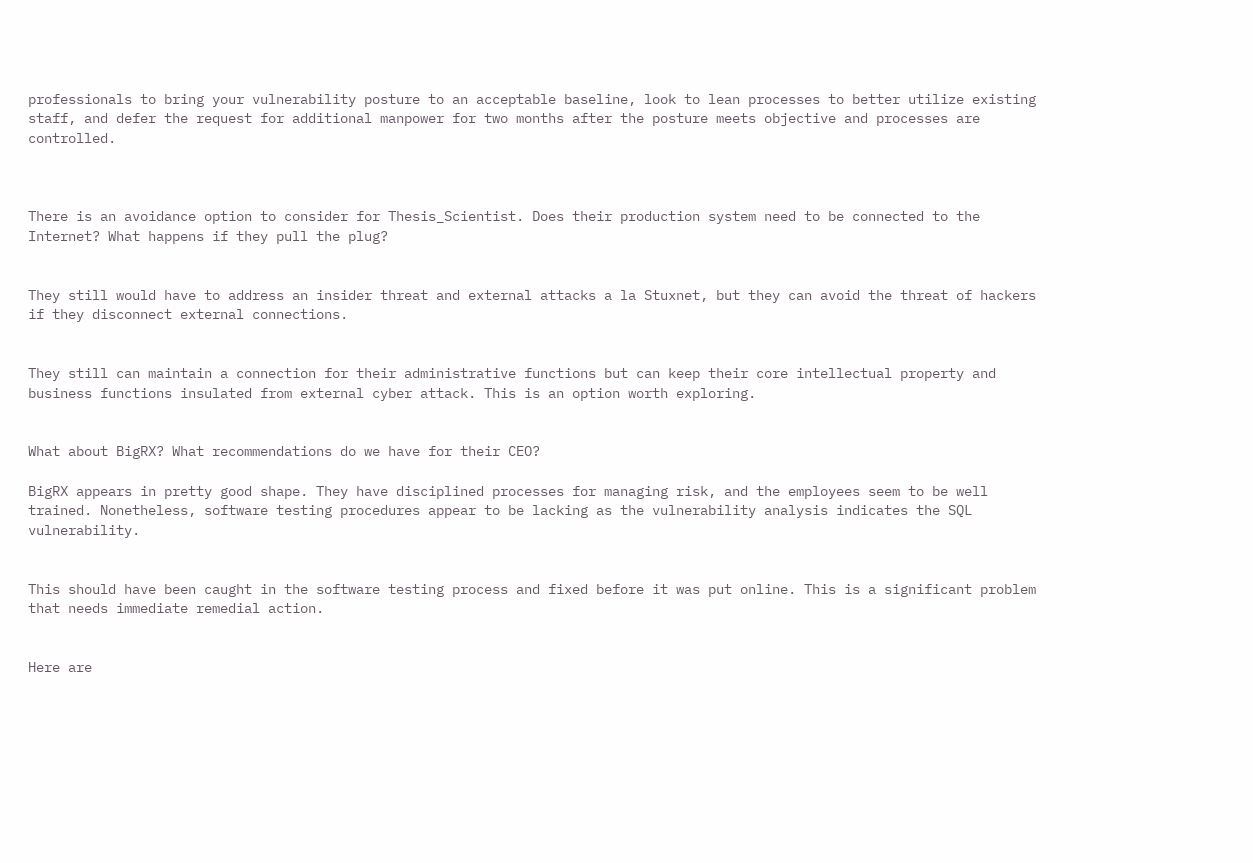professionals to bring your vulnerability posture to an acceptable baseline, look to lean processes to better utilize existing staff, and defer the request for additional manpower for two months after the posture meets objective and processes are controlled.



There is an avoidance option to consider for Thesis_Scientist. Does their production system need to be connected to the Internet? What happens if they pull the plug?


They still would have to address an insider threat and external attacks a la Stuxnet, but they can avoid the threat of hackers if they disconnect external connections.


They still can maintain a connection for their administrative functions but can keep their core intellectual property and business functions insulated from external cyber attack. This is an option worth exploring.


What about BigRX? What recommendations do we have for their CEO?

BigRX appears in pretty good shape. They have disciplined processes for managing risk, and the employees seem to be well trained. Nonetheless, software testing procedures appear to be lacking as the vulnerability analysis indicates the SQL vulnerability.


This should have been caught in the software testing process and fixed before it was put online. This is a significant problem that needs immediate remedial action.


Here are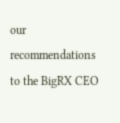our recommendations to the BigRX CEO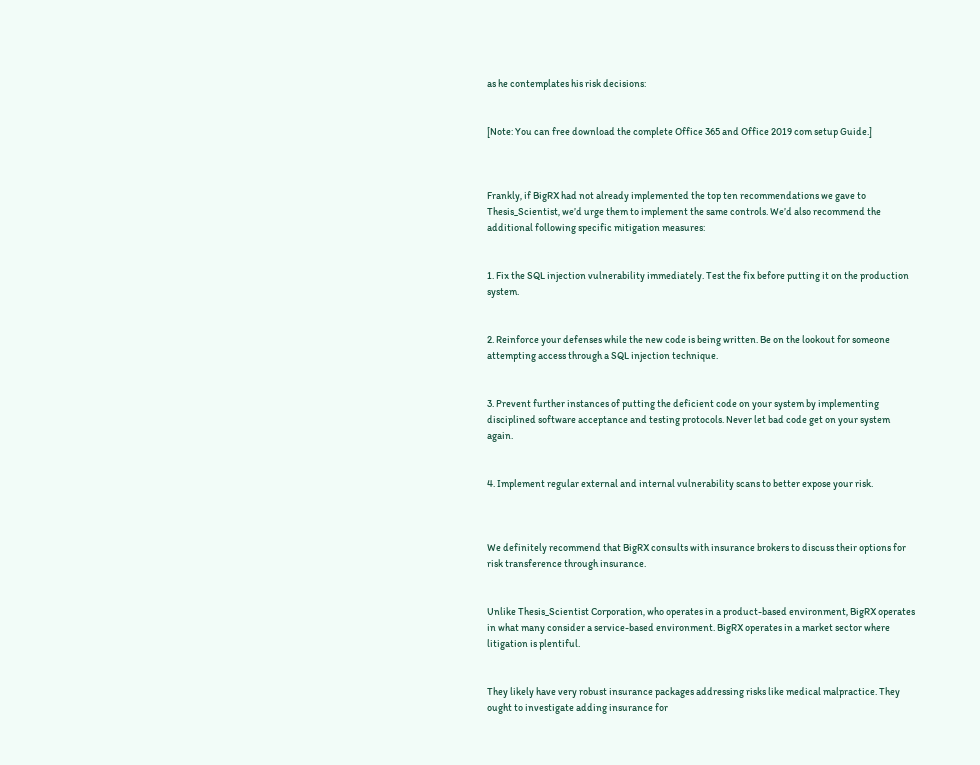as he contemplates his risk decisions:


[Note: You can free download the complete Office 365 and Office 2019 com setup Guide.]



Frankly, if BigRX had not already implemented the top ten recommendations we gave to Thesis_Scientist, we’d urge them to implement the same controls. We’d also recommend the additional following specific mitigation measures:


1. Fix the SQL injection vulnerability immediately. Test the fix before putting it on the production system.


2. Reinforce your defenses while the new code is being written. Be on the lookout for someone attempting access through a SQL injection technique.


3. Prevent further instances of putting the deficient code on your system by implementing disciplined software acceptance and testing protocols. Never let bad code get on your system again.


4. Implement regular external and internal vulnerability scans to better expose your risk.



We definitely recommend that BigRX consults with insurance brokers to discuss their options for risk transference through insurance.


Unlike Thesis_Scientist Corporation, who operates in a product-based environment, BigRX operates in what many consider a service-based environment. BigRX operates in a market sector where litigation is plentiful.


They likely have very robust insurance packages addressing risks like medical malpractice. They ought to investigate adding insurance for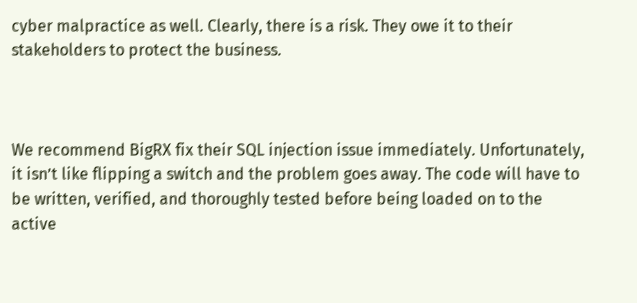cyber malpractice as well. Clearly, there is a risk. They owe it to their stakeholders to protect the business.



We recommend BigRX fix their SQL injection issue immediately. Unfortunately, it isn’t like flipping a switch and the problem goes away. The code will have to be written, verified, and thoroughly tested before being loaded on to the active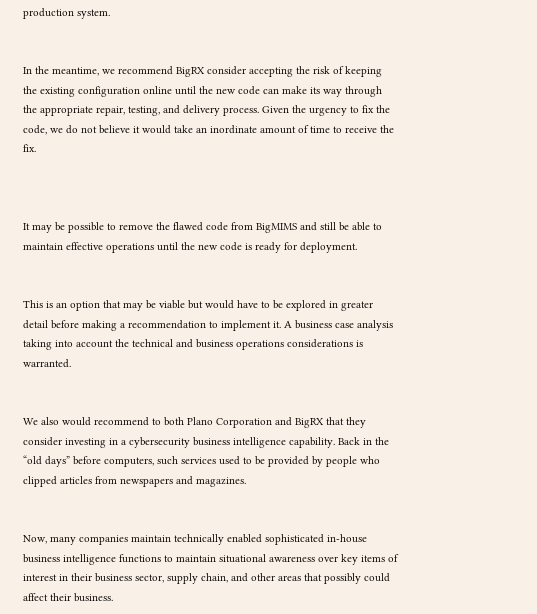production system.


In the meantime, we recommend BigRX consider accepting the risk of keeping the existing configuration online until the new code can make its way through the appropriate repair, testing, and delivery process. Given the urgency to fix the code, we do not believe it would take an inordinate amount of time to receive the fix.



It may be possible to remove the flawed code from BigMIMS and still be able to maintain effective operations until the new code is ready for deployment.


This is an option that may be viable but would have to be explored in greater detail before making a recommendation to implement it. A business case analysis taking into account the technical and business operations considerations is warranted.


We also would recommend to both Plano Corporation and BigRX that they consider investing in a cybersecurity business intelligence capability. Back in the “old days” before computers, such services used to be provided by people who clipped articles from newspapers and magazines.


Now, many companies maintain technically enabled sophisticated in-house business intelligence functions to maintain situational awareness over key items of interest in their business sector, supply chain, and other areas that possibly could affect their business.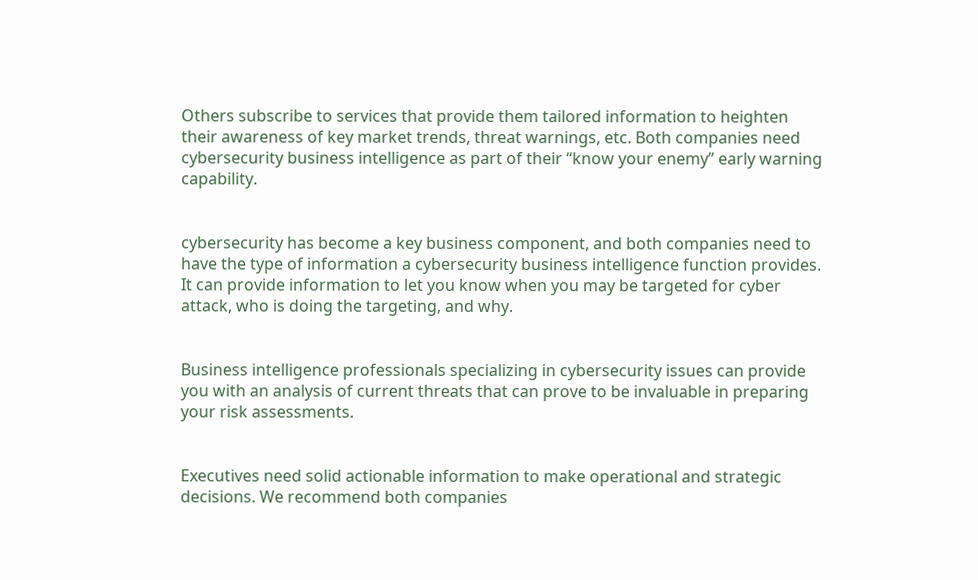Others subscribe to services that provide them tailored information to heighten their awareness of key market trends, threat warnings, etc. Both companies need cybersecurity business intelligence as part of their “know your enemy” early warning capability.


cybersecurity has become a key business component, and both companies need to have the type of information a cybersecurity business intelligence function provides. It can provide information to let you know when you may be targeted for cyber attack, who is doing the targeting, and why.


Business intelligence professionals specializing in cybersecurity issues can provide you with an analysis of current threats that can prove to be invaluable in preparing your risk assessments.


Executives need solid actionable information to make operational and strategic decisions. We recommend both companies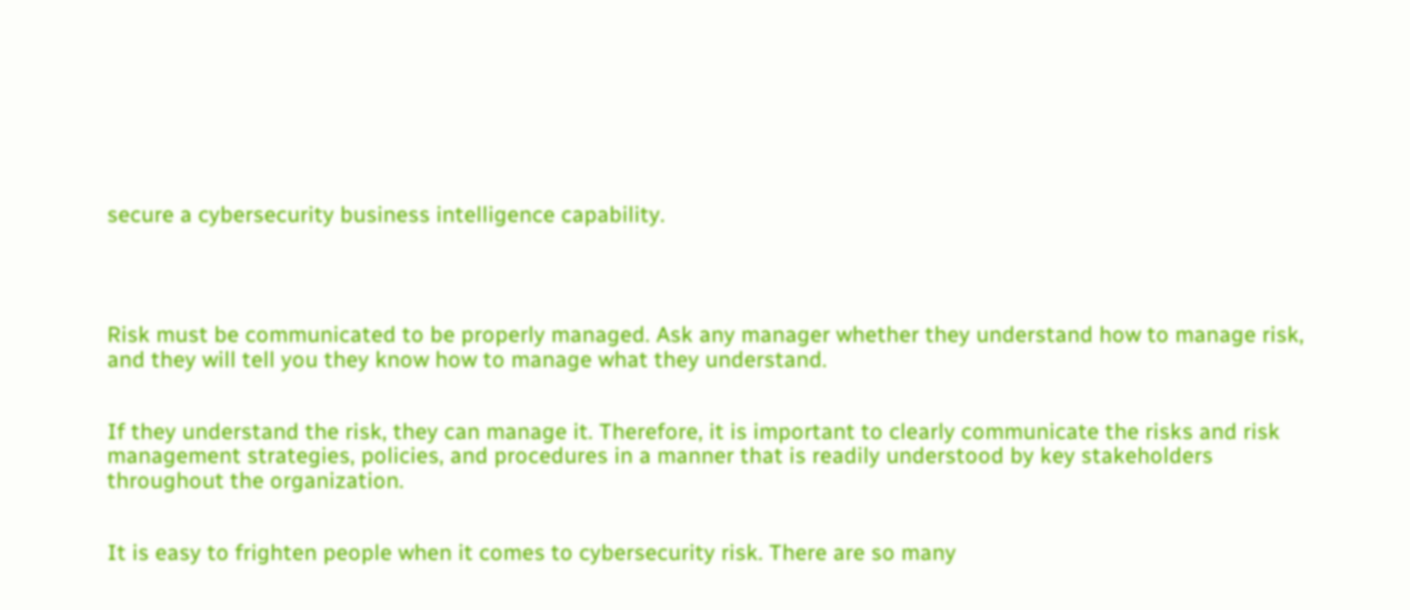secure a cybersecurity business intelligence capability.




Risk must be communicated to be properly managed. Ask any manager whether they understand how to manage risk, and they will tell you they know how to manage what they understand.


If they understand the risk, they can manage it. Therefore, it is important to clearly communicate the risks and risk management strategies, policies, and procedures in a manner that is readily understood by key stakeholders throughout the organization.


It is easy to frighten people when it comes to cybersecurity risk. There are so many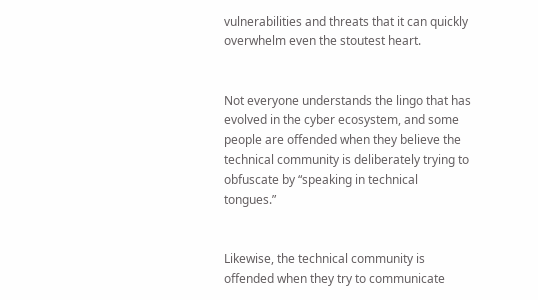vulnerabilities and threats that it can quickly overwhelm even the stoutest heart.


Not everyone understands the lingo that has evolved in the cyber ecosystem, and some people are offended when they believe the technical community is deliberately trying to obfuscate by “speaking in technical tongues.”


Likewise, the technical community is offended when they try to communicate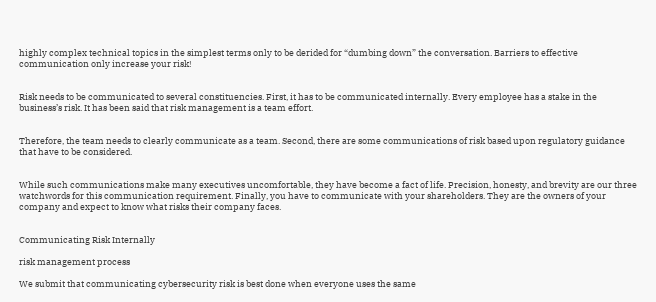highly complex technical topics in the simplest terms only to be derided for “dumbing down” the conversation. Barriers to effective communication only increase your risk!


Risk needs to be communicated to several constituencies. First, it has to be communicated internally. Every employee has a stake in the business’s risk. It has been said that risk management is a team effort.


Therefore, the team needs to clearly communicate as a team. Second, there are some communications of risk based upon regulatory guidance that have to be considered.


While such communications make many executives uncomfortable, they have become a fact of life. Precision, honesty, and brevity are our three watchwords for this communication requirement. Finally, you have to communicate with your shareholders. They are the owners of your company and expect to know what risks their company faces.


Communicating Risk Internally

risk management process

We submit that communicating cybersecurity risk is best done when everyone uses the same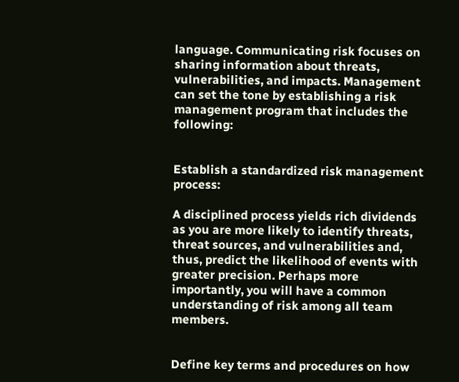language. Communicating risk focuses on sharing information about threats, vulnerabilities, and impacts. Management can set the tone by establishing a risk management program that includes the following:


Establish a standardized risk management process:

A disciplined process yields rich dividends as you are more likely to identify threats, threat sources, and vulnerabilities and, thus, predict the likelihood of events with greater precision. Perhaps more importantly, you will have a common understanding of risk among all team members.


Define key terms and procedures on how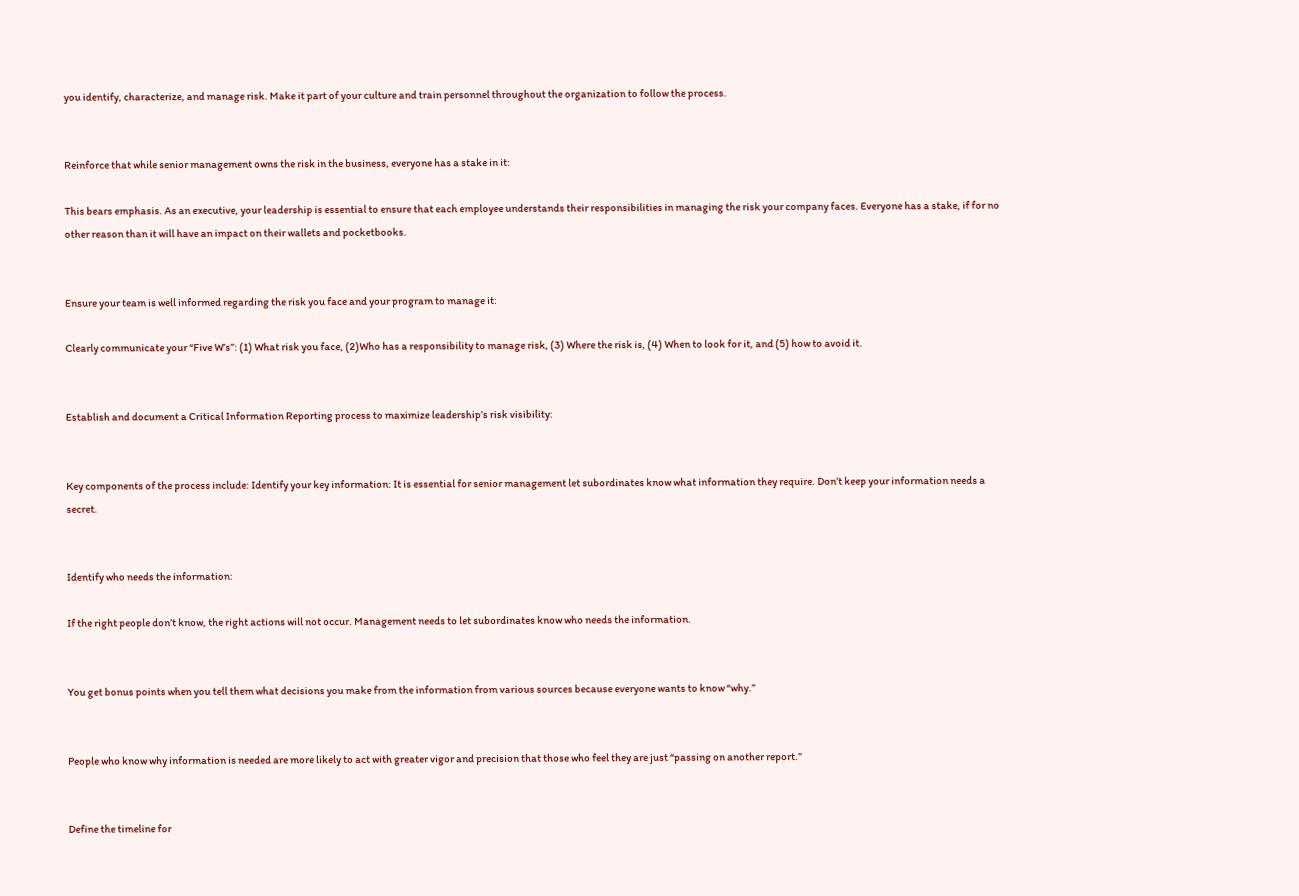you identify, characterize, and manage risk. Make it part of your culture and train personnel throughout the organization to follow the process.


Reinforce that while senior management owns the risk in the business, everyone has a stake in it:

This bears emphasis. As an executive, your leadership is essential to ensure that each employee understands their responsibilities in managing the risk your company faces. Everyone has a stake, if for no other reason than it will have an impact on their wallets and pocketbooks.


Ensure your team is well informed regarding the risk you face and your program to manage it:

Clearly communicate your “Five W’s”: (1) What risk you face, (2)Who has a responsibility to manage risk, (3) Where the risk is, (4) When to look for it, and (5) how to avoid it.


Establish and document a Critical Information Reporting process to maximize leadership’s risk visibility:


Key components of the process include: Identify your key information: It is essential for senior management let subordinates know what information they require. Don’t keep your information needs a secret.


Identify who needs the information:

If the right people don’t know, the right actions will not occur. Management needs to let subordinates know who needs the information.


You get bonus points when you tell them what decisions you make from the information from various sources because everyone wants to know “why.”


People who know why information is needed are more likely to act with greater vigor and precision that those who feel they are just “passing on another report.”


Define the timeline for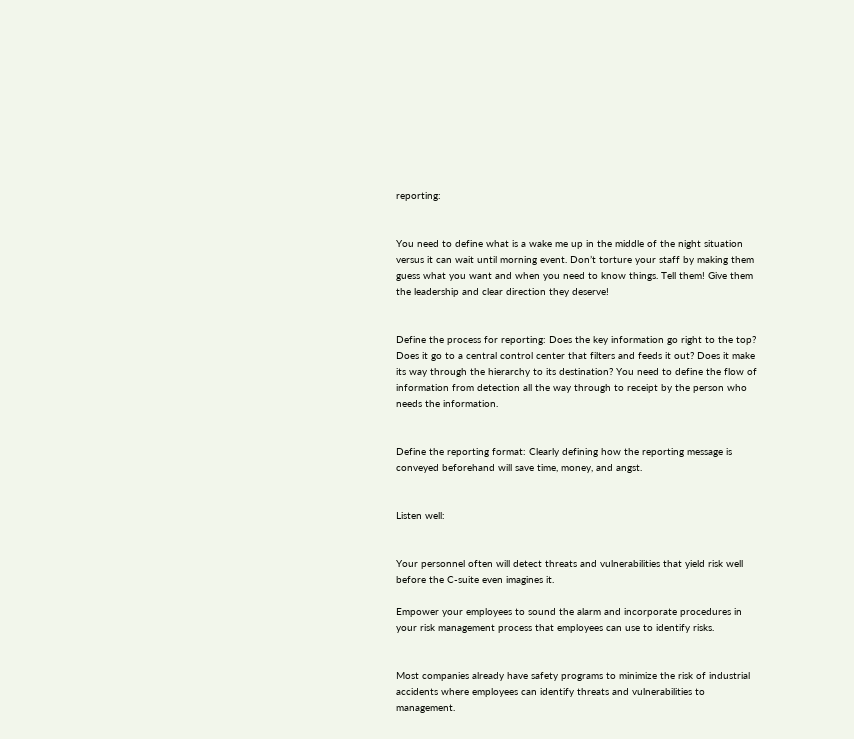reporting:


You need to define what is a wake me up in the middle of the night situation versus it can wait until morning event. Don’t torture your staff by making them guess what you want and when you need to know things. Tell them! Give them the leadership and clear direction they deserve!


Define the process for reporting: Does the key information go right to the top? Does it go to a central control center that filters and feeds it out? Does it make its way through the hierarchy to its destination? You need to define the flow of information from detection all the way through to receipt by the person who needs the information.


Define the reporting format: Clearly defining how the reporting message is conveyed beforehand will save time, money, and angst.


Listen well:


Your personnel often will detect threats and vulnerabilities that yield risk well before the C-suite even imagines it.

Empower your employees to sound the alarm and incorporate procedures in your risk management process that employees can use to identify risks.


Most companies already have safety programs to minimize the risk of industrial accidents where employees can identify threats and vulnerabilities to management.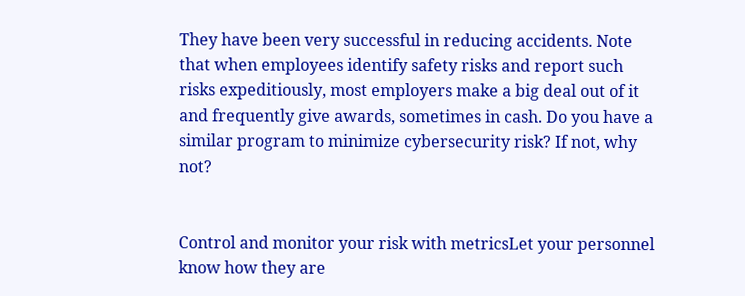They have been very successful in reducing accidents. Note that when employees identify safety risks and report such risks expeditiously, most employers make a big deal out of it and frequently give awards, sometimes in cash. Do you have a similar program to minimize cybersecurity risk? If not, why not?


Control and monitor your risk with metricsLet your personnel know how they are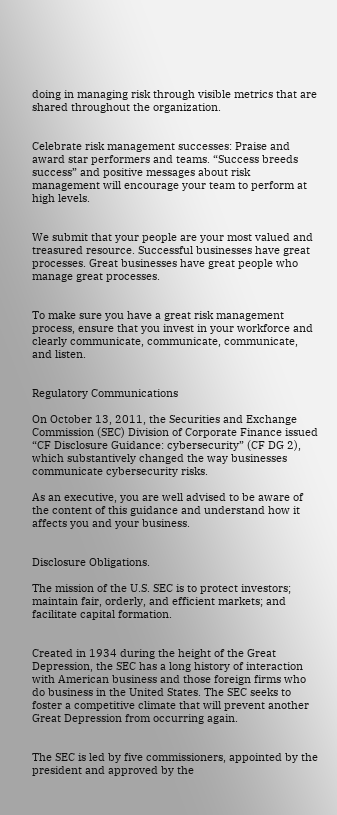doing in managing risk through visible metrics that are shared throughout the organization.


Celebrate risk management successes: Praise and award star performers and teams. “Success breeds success” and positive messages about risk management will encourage your team to perform at high levels.


We submit that your people are your most valued and treasured resource. Successful businesses have great processes. Great businesses have great people who manage great processes.


To make sure you have a great risk management process, ensure that you invest in your workforce and clearly communicate, communicate, communicate, and listen.


Regulatory Communications

On October 13, 2011, the Securities and Exchange Commission (SEC) Division of Corporate Finance issued “CF Disclosure Guidance: cybersecurity” (CF DG 2), which substantively changed the way businesses communicate cybersecurity risks.

As an executive, you are well advised to be aware of the content of this guidance and understand how it affects you and your business.


Disclosure Obligations.

The mission of the U.S. SEC is to protect investors; maintain fair, orderly, and efficient markets; and facilitate capital formation.


Created in 1934 during the height of the Great Depression, the SEC has a long history of interaction with American business and those foreign firms who do business in the United States. The SEC seeks to foster a competitive climate that will prevent another Great Depression from occurring again.


The SEC is led by five commissioners, appointed by the president and approved by the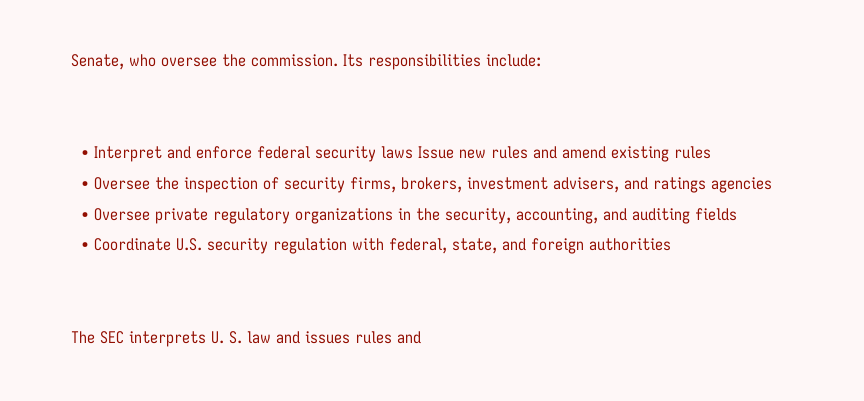Senate, who oversee the commission. Its responsibilities include:


  • Interpret and enforce federal security laws Issue new rules and amend existing rules
  • Oversee the inspection of security firms, brokers, investment advisers, and ratings agencies
  • Oversee private regulatory organizations in the security, accounting, and auditing fields
  • Coordinate U.S. security regulation with federal, state, and foreign authorities


The SEC interprets U. S. law and issues rules and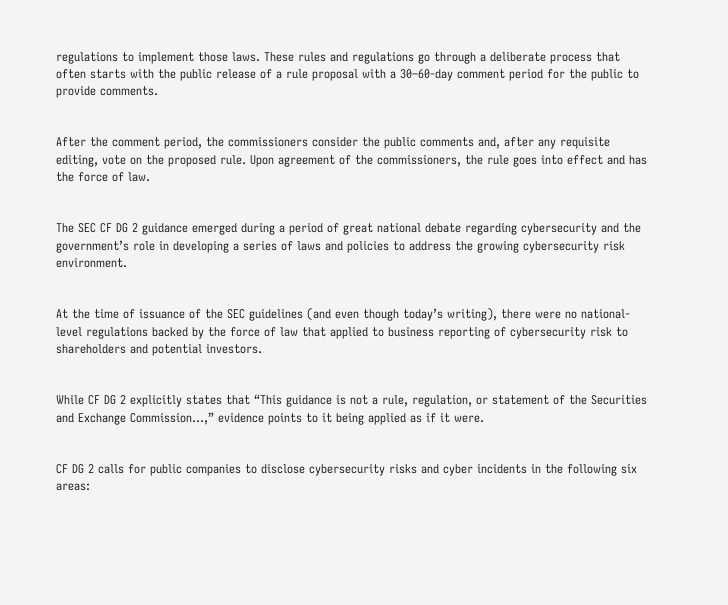regulations to implement those laws. These rules and regulations go through a deliberate process that often starts with the public release of a rule proposal with a 30–60-day comment period for the public to provide comments.


After the comment period, the commissioners consider the public comments and, after any requisite editing, vote on the proposed rule. Upon agreement of the commissioners, the rule goes into effect and has the force of law.


The SEC CF DG 2 guidance emerged during a period of great national debate regarding cybersecurity and the government’s role in developing a series of laws and policies to address the growing cybersecurity risk environment.


At the time of issuance of the SEC guidelines (and even though today’s writing), there were no national-level regulations backed by the force of law that applied to business reporting of cybersecurity risk to shareholders and potential investors.


While CF DG 2 explicitly states that “This guidance is not a rule, regulation, or statement of the Securities and Exchange Commission…,” evidence points to it being applied as if it were.


CF DG 2 calls for public companies to disclose cybersecurity risks and cyber incidents in the following six areas: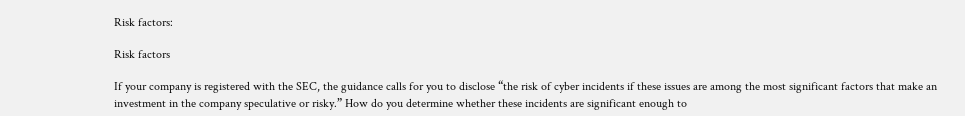Risk factors:

Risk factors

If your company is registered with the SEC, the guidance calls for you to disclose “the risk of cyber incidents if these issues are among the most significant factors that make an investment in the company speculative or risky.” How do you determine whether these incidents are significant enough to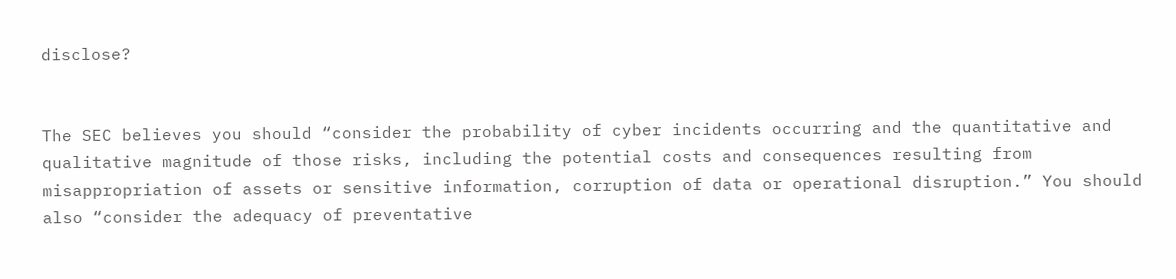disclose?


The SEC believes you should “consider the probability of cyber incidents occurring and the quantitative and qualitative magnitude of those risks, including the potential costs and consequences resulting from misappropriation of assets or sensitive information, corruption of data or operational disruption.” You should also “consider the adequacy of preventative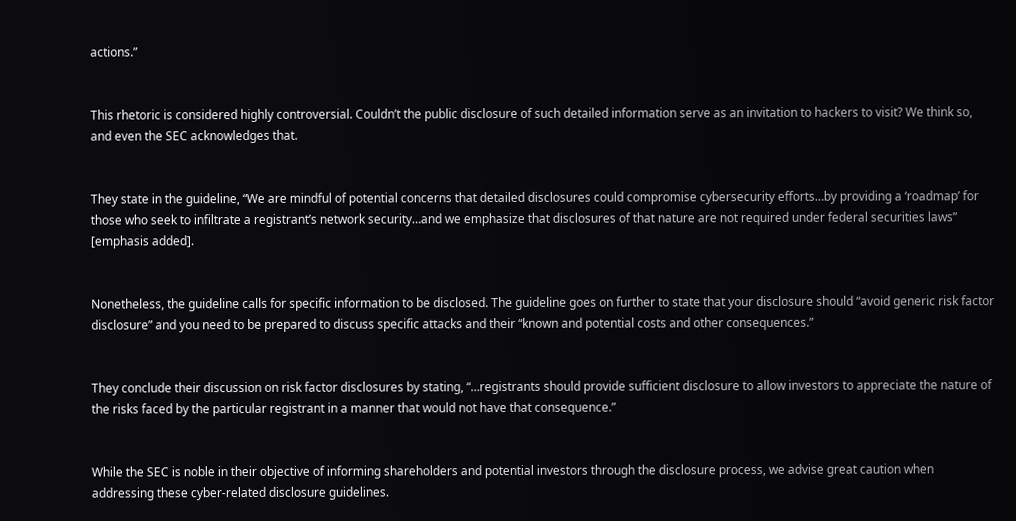actions.”


This rhetoric is considered highly controversial. Couldn’t the public disclosure of such detailed information serve as an invitation to hackers to visit? We think so, and even the SEC acknowledges that.


They state in the guideline, “We are mindful of potential concerns that detailed disclosures could compromise cybersecurity efforts…by providing a ‘roadmap’ for those who seek to infiltrate a registrant’s network security…and we emphasize that disclosures of that nature are not required under federal securities laws” [emphasis added].


Nonetheless, the guideline calls for specific information to be disclosed. The guideline goes on further to state that your disclosure should “avoid generic risk factor disclosure” and you need to be prepared to discuss specific attacks and their “known and potential costs and other consequences.”


They conclude their discussion on risk factor disclosures by stating, “…registrants should provide sufficient disclosure to allow investors to appreciate the nature of the risks faced by the particular registrant in a manner that would not have that consequence.”


While the SEC is noble in their objective of informing shareholders and potential investors through the disclosure process, we advise great caution when addressing these cyber-related disclosure guidelines.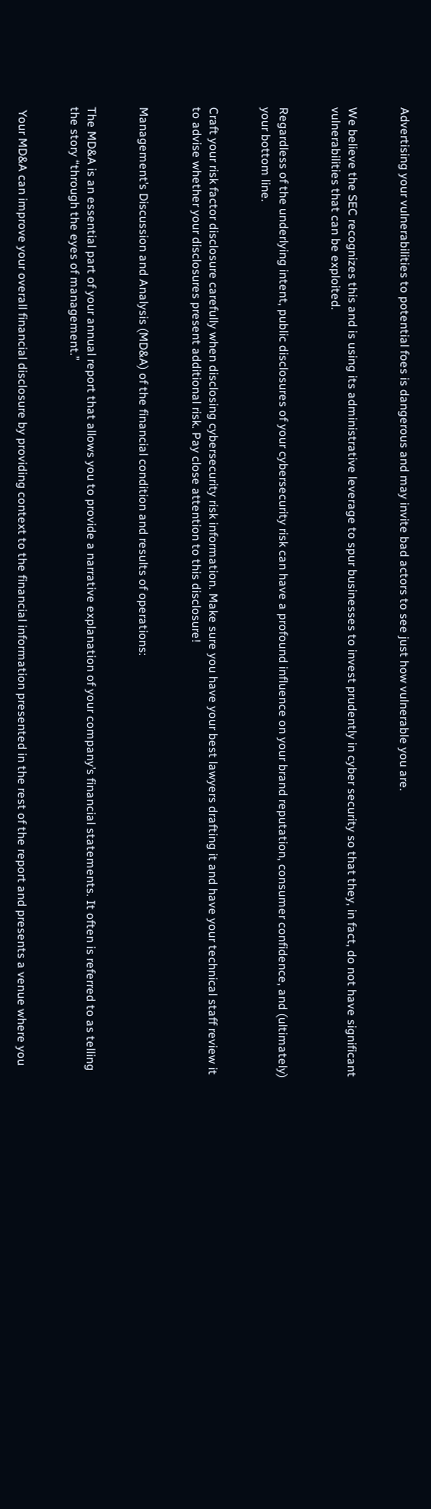Advertising your vulnerabilities to potential foes is dangerous and may invite bad actors to see just how vulnerable you are.


We believe the SEC recognizes this and is using its administrative leverage to spur businesses to invest prudently in cyber security so that they, in fact, do not have significant vulnerabilities that can be exploited.


Regardless of the underlying intent, public disclosures of your cybersecurity risk can have a profound influence on your brand reputation, consumer confidence, and (ultimately) your bottom line.


Craft your risk factor disclosure carefully when disclosing cybersecurity risk information. Make sure you have your best lawyers drafting it and have your technical staff review it to advise whether your disclosures present additional risk. Pay close attention to this disclosure!


Management’s Discussion and Analysis (MD&A) of the financial condition and results of operations:


The MD&A is an essential part of your annual report that allows you to provide a narrative explanation of your company’s financial statements. It often is referred to as telling the story “through the eyes of management.”


 Your MD&A can improve your overall financial disclosure by providing context to the financial information presented in the rest of the report and presents a venue where you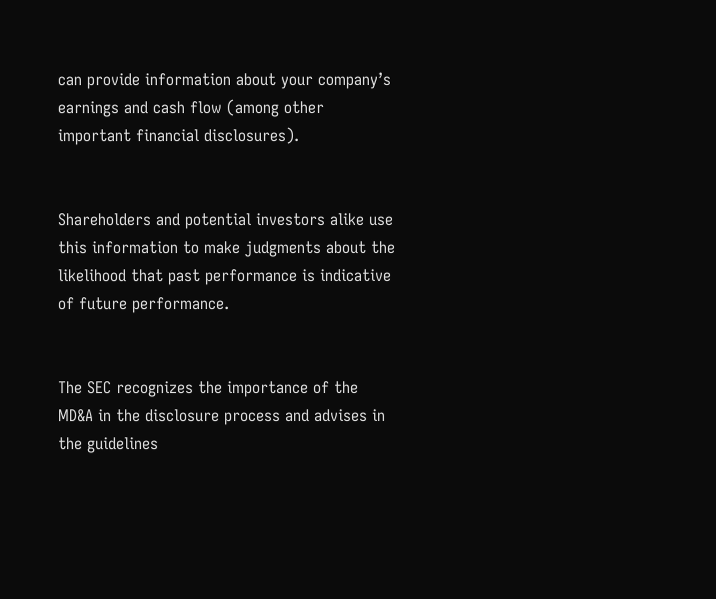can provide information about your company’s earnings and cash flow (among other important financial disclosures).


Shareholders and potential investors alike use this information to make judgments about the likelihood that past performance is indicative of future performance.


The SEC recognizes the importance of the MD&A in the disclosure process and advises in the guidelines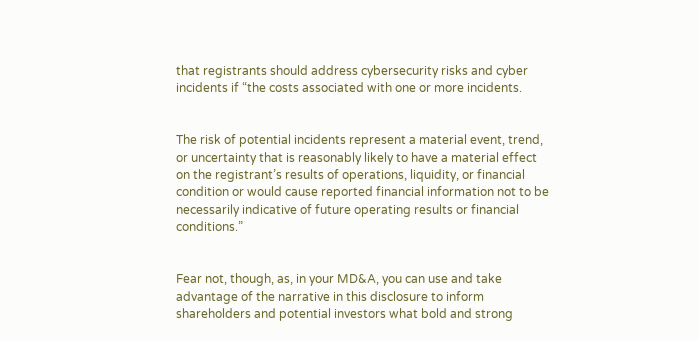that registrants should address cybersecurity risks and cyber incidents if “the costs associated with one or more incidents.


The risk of potential incidents represent a material event, trend, or uncertainty that is reasonably likely to have a material effect on the registrant’s results of operations, liquidity, or financial condition or would cause reported financial information not to be necessarily indicative of future operating results or financial conditions.”


Fear not, though, as, in your MD&A, you can use and take advantage of the narrative in this disclosure to inform shareholders and potential investors what bold and strong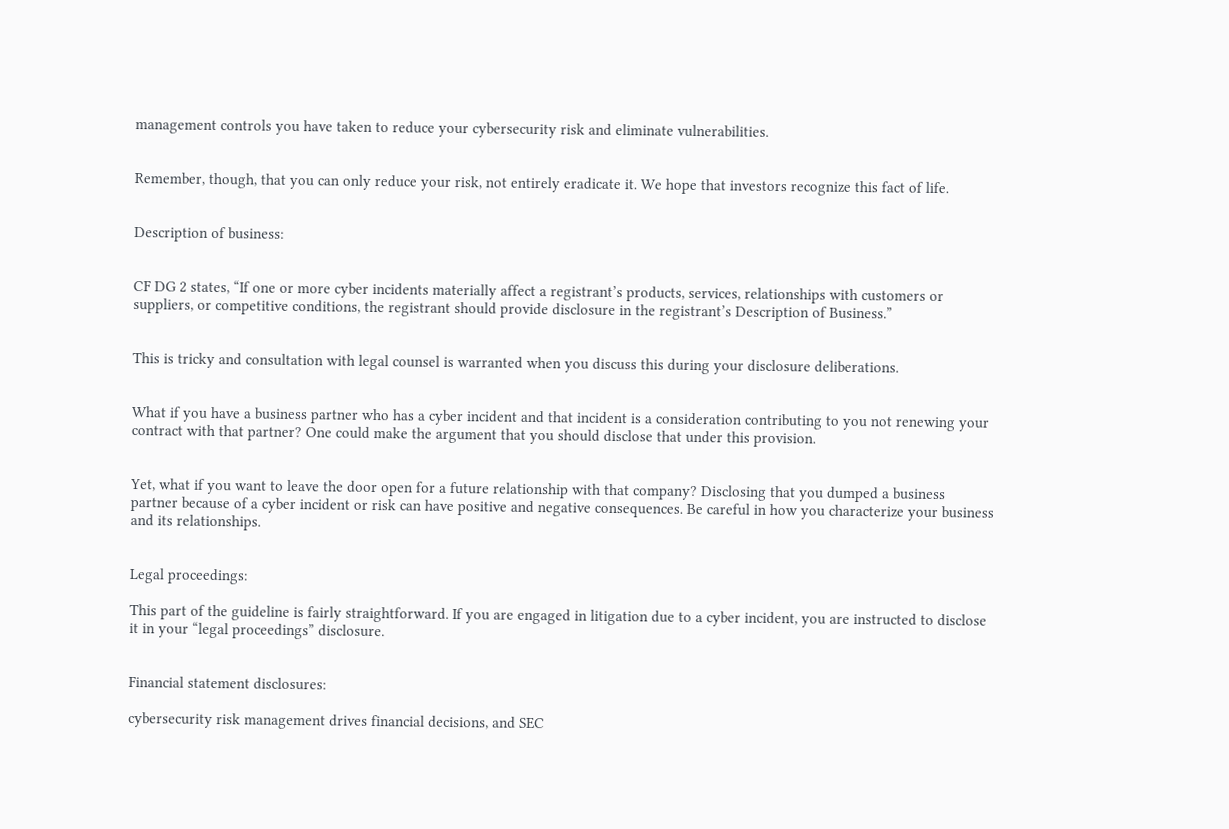management controls you have taken to reduce your cybersecurity risk and eliminate vulnerabilities.


Remember, though, that you can only reduce your risk, not entirely eradicate it. We hope that investors recognize this fact of life.


Description of business:


CF DG 2 states, “If one or more cyber incidents materially affect a registrant’s products, services, relationships with customers or suppliers, or competitive conditions, the registrant should provide disclosure in the registrant’s Description of Business.”


This is tricky and consultation with legal counsel is warranted when you discuss this during your disclosure deliberations.


What if you have a business partner who has a cyber incident and that incident is a consideration contributing to you not renewing your contract with that partner? One could make the argument that you should disclose that under this provision.


Yet, what if you want to leave the door open for a future relationship with that company? Disclosing that you dumped a business partner because of a cyber incident or risk can have positive and negative consequences. Be careful in how you characterize your business and its relationships.


Legal proceedings:

This part of the guideline is fairly straightforward. If you are engaged in litigation due to a cyber incident, you are instructed to disclose it in your “legal proceedings” disclosure.


Financial statement disclosures:

cybersecurity risk management drives financial decisions, and SEC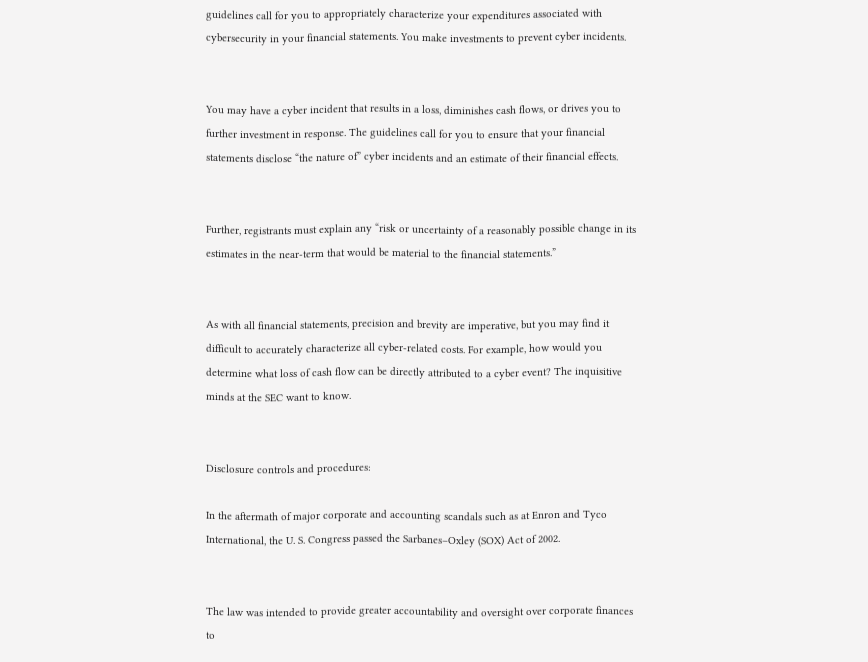guidelines call for you to appropriately characterize your expenditures associated with cybersecurity in your financial statements. You make investments to prevent cyber incidents.


You may have a cyber incident that results in a loss, diminishes cash flows, or drives you to further investment in response. The guidelines call for you to ensure that your financial statements disclose “the nature of” cyber incidents and an estimate of their financial effects.


Further, registrants must explain any “risk or uncertainty of a reasonably possible change in its estimates in the near-term that would be material to the financial statements.”


As with all financial statements, precision and brevity are imperative, but you may find it difficult to accurately characterize all cyber-related costs. For example, how would you determine what loss of cash flow can be directly attributed to a cyber event? The inquisitive minds at the SEC want to know.


Disclosure controls and procedures:

In the aftermath of major corporate and accounting scandals such as at Enron and Tyco International, the U. S. Congress passed the Sarbanes–Oxley (SOX) Act of 2002.


The law was intended to provide greater accountability and oversight over corporate finances to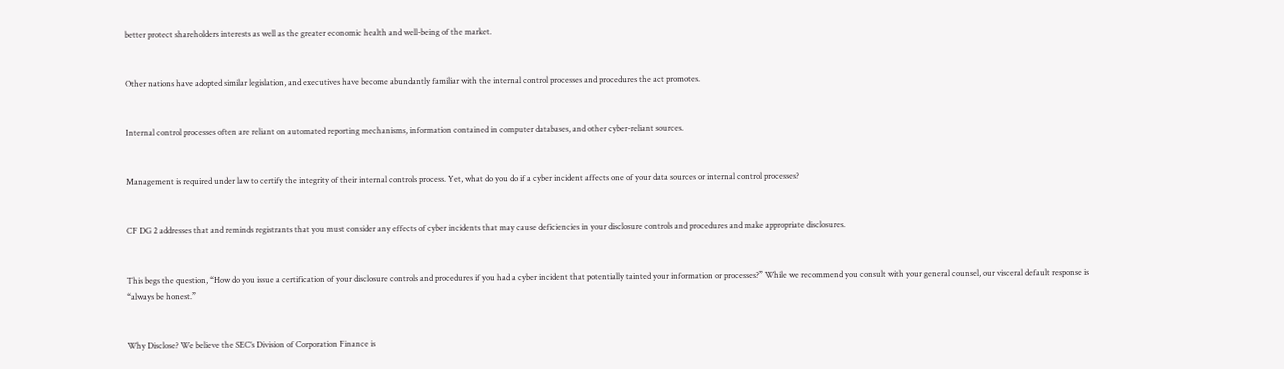better protect shareholders interests as well as the greater economic health and well-being of the market.


Other nations have adopted similar legislation, and executives have become abundantly familiar with the internal control processes and procedures the act promotes.


Internal control processes often are reliant on automated reporting mechanisms, information contained in computer databases, and other cyber-reliant sources.


Management is required under law to certify the integrity of their internal controls process. Yet, what do you do if a cyber incident affects one of your data sources or internal control processes?


CF DG 2 addresses that and reminds registrants that you must consider any effects of cyber incidents that may cause deficiencies in your disclosure controls and procedures and make appropriate disclosures.


This begs the question, “How do you issue a certification of your disclosure controls and procedures if you had a cyber incident that potentially tainted your information or processes?” While we recommend you consult with your general counsel, our visceral default response is “always be honest.”


Why Disclose? We believe the SEC’s Division of Corporation Finance is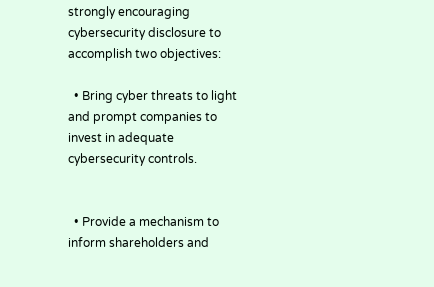strongly encouraging cybersecurity disclosure to accomplish two objectives:

  • Bring cyber threats to light and prompt companies to invest in adequate cybersecurity controls.


  • Provide a mechanism to inform shareholders and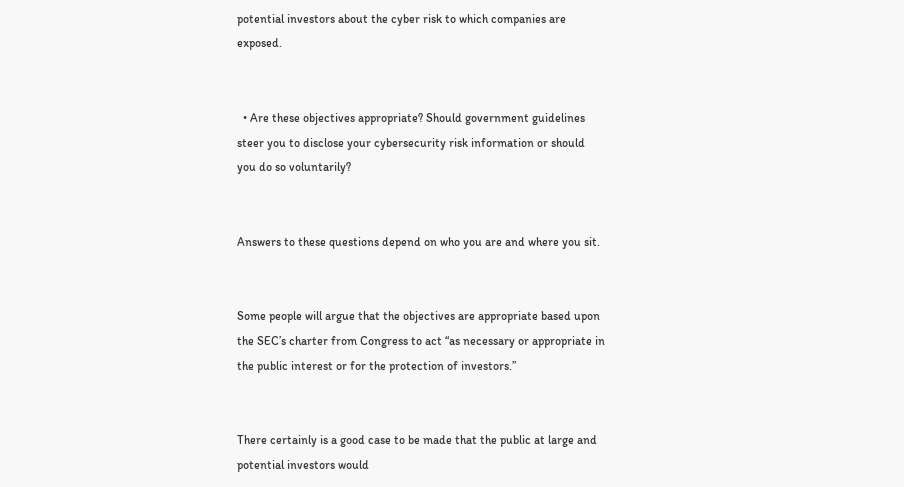potential investors about the cyber risk to which companies are exposed.


  • Are these objectives appropriate? Should government guidelines steer you to disclose your cybersecurity risk information or should you do so voluntarily?


Answers to these questions depend on who you are and where you sit.


Some people will argue that the objectives are appropriate based upon the SEC’s charter from Congress to act “as necessary or appropriate in the public interest or for the protection of investors.”


There certainly is a good case to be made that the public at large and potential investors would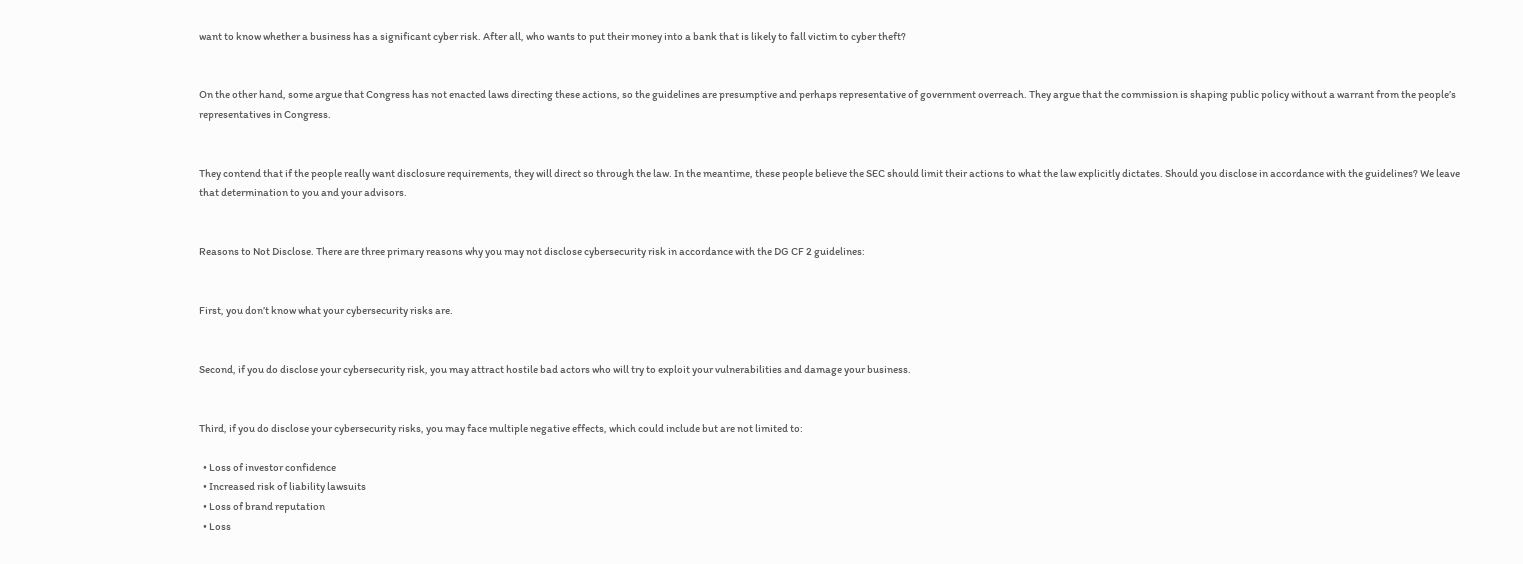want to know whether a business has a significant cyber risk. After all, who wants to put their money into a bank that is likely to fall victim to cyber theft?


On the other hand, some argue that Congress has not enacted laws directing these actions, so the guidelines are presumptive and perhaps representative of government overreach. They argue that the commission is shaping public policy without a warrant from the people’s representatives in Congress.


They contend that if the people really want disclosure requirements, they will direct so through the law. In the meantime, these people believe the SEC should limit their actions to what the law explicitly dictates. Should you disclose in accordance with the guidelines? We leave that determination to you and your advisors.


Reasons to Not Disclose. There are three primary reasons why you may not disclose cybersecurity risk in accordance with the DG CF 2 guidelines:


First, you don’t know what your cybersecurity risks are.


Second, if you do disclose your cybersecurity risk, you may attract hostile bad actors who will try to exploit your vulnerabilities and damage your business.


Third, if you do disclose your cybersecurity risks, you may face multiple negative effects, which could include but are not limited to:

  • Loss of investor confidence
  • Increased risk of liability lawsuits
  • Loss of brand reputation
  • Loss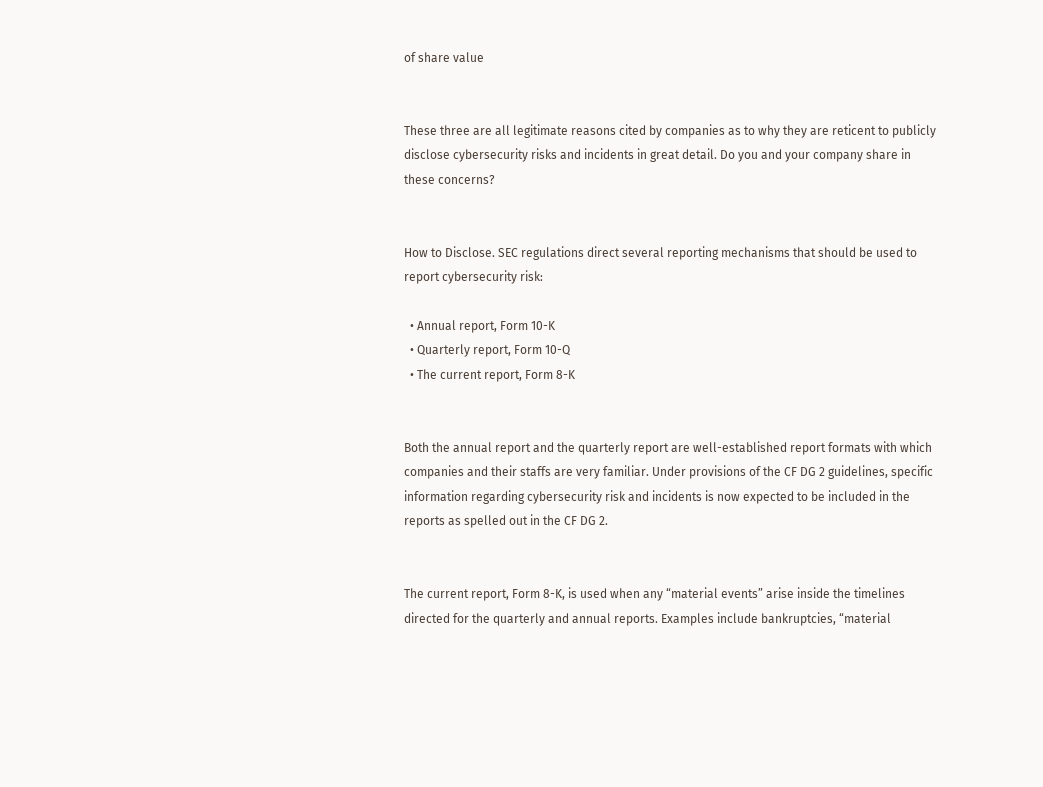of share value


These three are all legitimate reasons cited by companies as to why they are reticent to publicly disclose cybersecurity risks and incidents in great detail. Do you and your company share in these concerns?


How to Disclose. SEC regulations direct several reporting mechanisms that should be used to report cybersecurity risk:

  • Annual report, Form 10-K
  • Quarterly report, Form 10-Q
  • The current report, Form 8-K


Both the annual report and the quarterly report are well-established report formats with which companies and their staffs are very familiar. Under provisions of the CF DG 2 guidelines, specific information regarding cybersecurity risk and incidents is now expected to be included in the reports as spelled out in the CF DG 2.


The current report, Form 8-K, is used when any “material events” arise inside the timelines directed for the quarterly and annual reports. Examples include bankruptcies, “material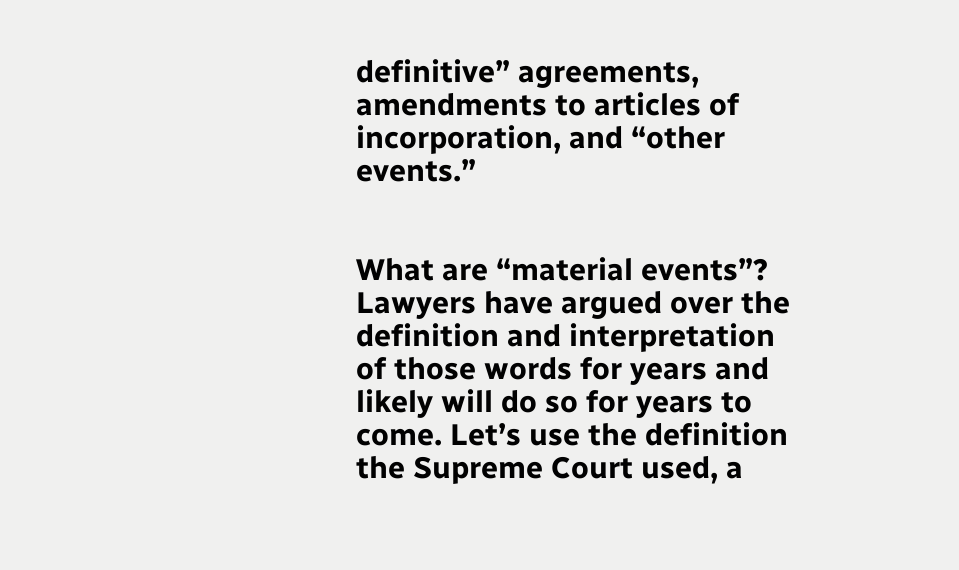definitive” agreements, amendments to articles of incorporation, and “other events.”


What are “material events”? Lawyers have argued over the definition and interpretation of those words for years and likely will do so for years to come. Let’s use the definition the Supreme Court used, a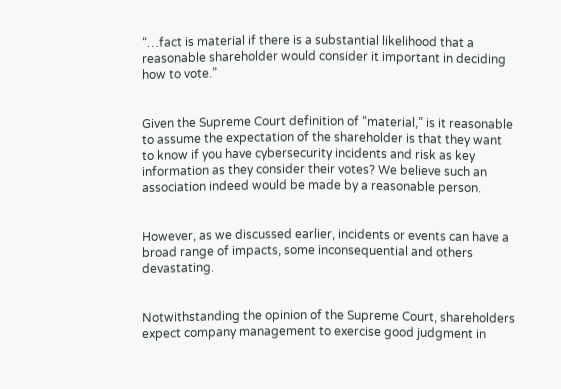“…fact is material if there is a substantial likelihood that a reasonable shareholder would consider it important in deciding how to vote.”


Given the Supreme Court definition of “material,” is it reasonable to assume the expectation of the shareholder is that they want to know if you have cybersecurity incidents and risk as key information as they consider their votes? We believe such an association indeed would be made by a reasonable person.


However, as we discussed earlier, incidents or events can have a broad range of impacts, some inconsequential and others devastating.


Notwithstanding the opinion of the Supreme Court, shareholders expect company management to exercise good judgment in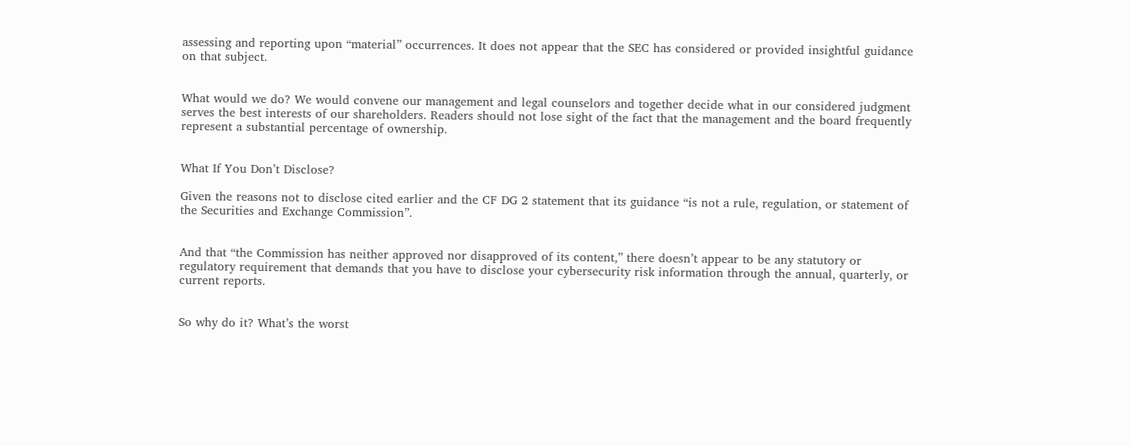assessing and reporting upon “material” occurrences. It does not appear that the SEC has considered or provided insightful guidance on that subject.


What would we do? We would convene our management and legal counselors and together decide what in our considered judgment serves the best interests of our shareholders. Readers should not lose sight of the fact that the management and the board frequently represent a substantial percentage of ownership.


What If You Don’t Disclose?

Given the reasons not to disclose cited earlier and the CF DG 2 statement that its guidance “is not a rule, regulation, or statement of the Securities and Exchange Commission”.


And that “the Commission has neither approved nor disapproved of its content,” there doesn’t appear to be any statutory or regulatory requirement that demands that you have to disclose your cybersecurity risk information through the annual, quarterly, or current reports.


So why do it? What’s the worst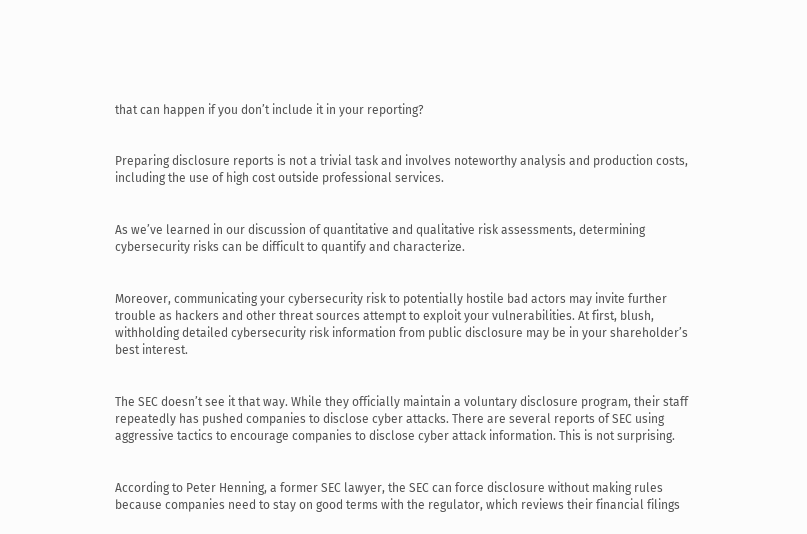that can happen if you don’t include it in your reporting?


Preparing disclosure reports is not a trivial task and involves noteworthy analysis and production costs, including the use of high cost outside professional services.


As we’ve learned in our discussion of quantitative and qualitative risk assessments, determining cybersecurity risks can be difficult to quantify and characterize.


Moreover, communicating your cybersecurity risk to potentially hostile bad actors may invite further trouble as hackers and other threat sources attempt to exploit your vulnerabilities. At first, blush, withholding detailed cybersecurity risk information from public disclosure may be in your shareholder’s best interest.


The SEC doesn’t see it that way. While they officially maintain a voluntary disclosure program, their staff repeatedly has pushed companies to disclose cyber attacks. There are several reports of SEC using aggressive tactics to encourage companies to disclose cyber attack information. This is not surprising.


According to Peter Henning, a former SEC lawyer, the SEC can force disclosure without making rules because companies need to stay on good terms with the regulator, which reviews their financial filings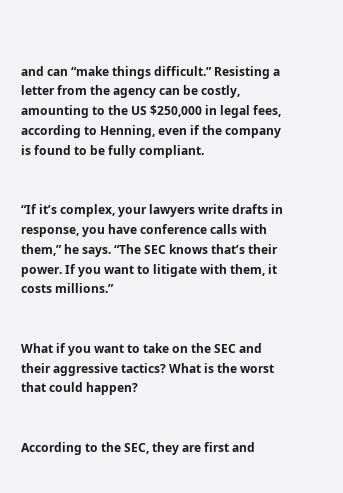and can “make things difficult.” Resisting a letter from the agency can be costly, amounting to the US $250,000 in legal fees, according to Henning, even if the company is found to be fully compliant.


“If it’s complex, your lawyers write drafts in response, you have conference calls with them,” he says. “The SEC knows that’s their power. If you want to litigate with them, it costs millions.”


What if you want to take on the SEC and their aggressive tactics? What is the worst that could happen?


According to the SEC, they are first and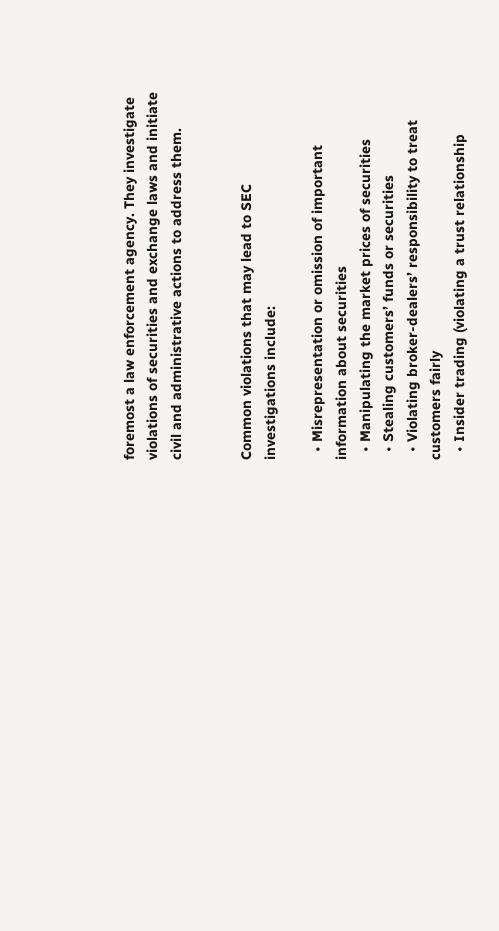foremost a law enforcement agency. They investigate violations of securities and exchange laws and initiate civil and administrative actions to address them.


Common violations that may lead to SEC investigations include:

  • Misrepresentation or omission of important information about securities
  • Manipulating the market prices of securities
  • Stealing customers’ funds or securities
  • Violating broker-dealers’ responsibility to treat customers fairly
  • Insider trading (violating a trust relationship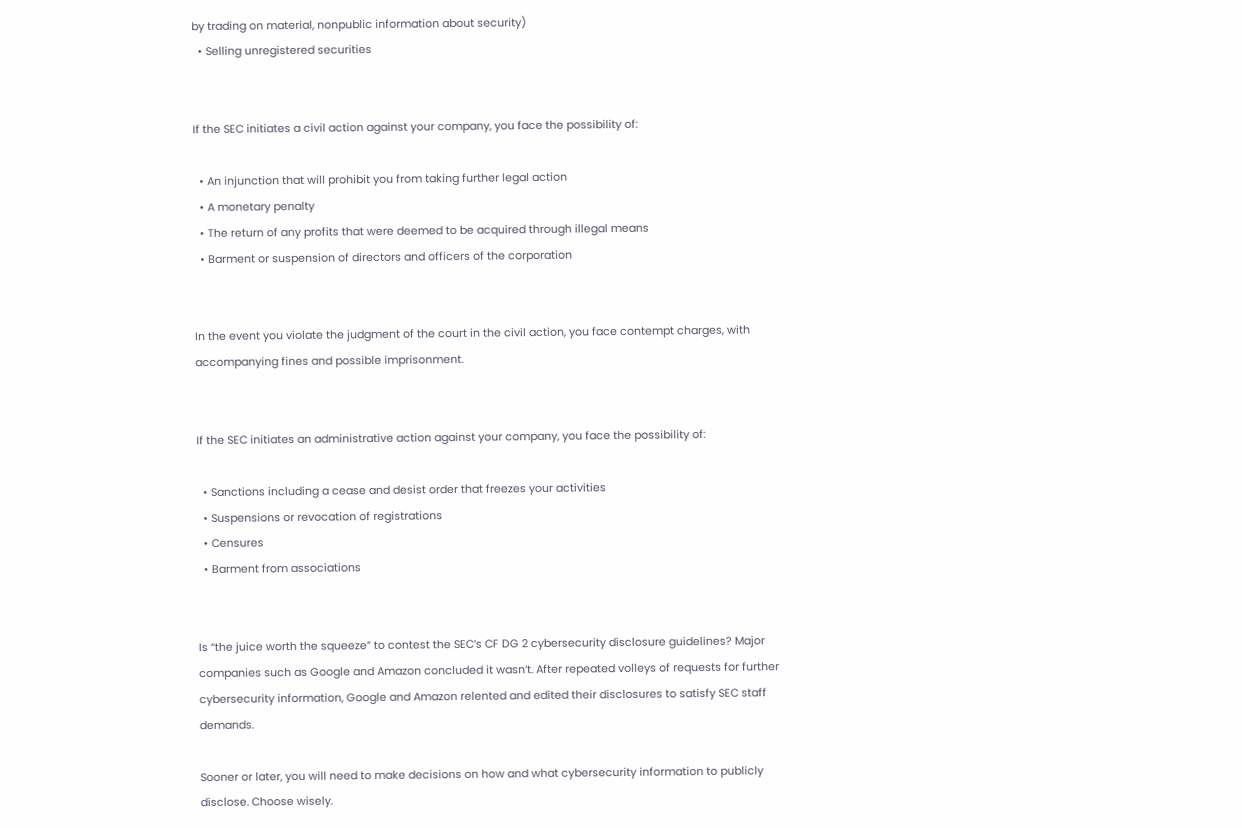by trading on material, nonpublic information about security)
  • Selling unregistered securities


If the SEC initiates a civil action against your company, you face the possibility of:

  • An injunction that will prohibit you from taking further legal action
  • A monetary penalty
  • The return of any profits that were deemed to be acquired through illegal means
  • Barment or suspension of directors and officers of the corporation


In the event you violate the judgment of the court in the civil action, you face contempt charges, with accompanying fines and possible imprisonment.


If the SEC initiates an administrative action against your company, you face the possibility of:

  • Sanctions including a cease and desist order that freezes your activities
  • Suspensions or revocation of registrations
  • Censures
  • Barment from associations


Is “the juice worth the squeeze” to contest the SEC’s CF DG 2 cybersecurity disclosure guidelines? Major companies such as Google and Amazon concluded it wasn’t. After repeated volleys of requests for further cybersecurity information, Google and Amazon relented and edited their disclosures to satisfy SEC staff demands.

Sooner or later, you will need to make decisions on how and what cybersecurity information to publicly disclose. Choose wisely.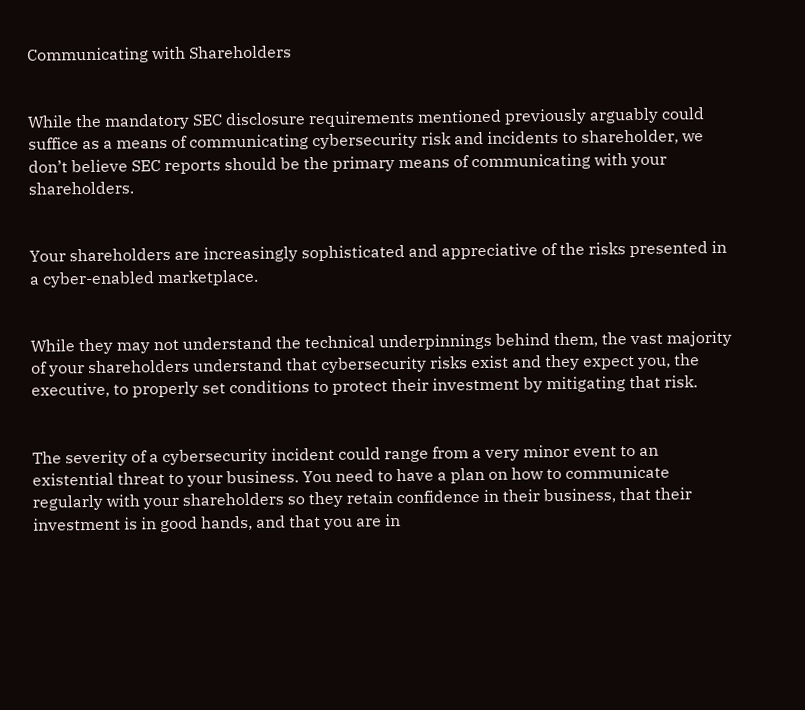Communicating with Shareholders


While the mandatory SEC disclosure requirements mentioned previously arguably could suffice as a means of communicating cybersecurity risk and incidents to shareholder, we don’t believe SEC reports should be the primary means of communicating with your shareholders.


Your shareholders are increasingly sophisticated and appreciative of the risks presented in a cyber-enabled marketplace.


While they may not understand the technical underpinnings behind them, the vast majority of your shareholders understand that cybersecurity risks exist and they expect you, the executive, to properly set conditions to protect their investment by mitigating that risk.


The severity of a cybersecurity incident could range from a very minor event to an existential threat to your business. You need to have a plan on how to communicate regularly with your shareholders so they retain confidence in their business, that their investment is in good hands, and that you are in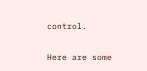control.


Here are some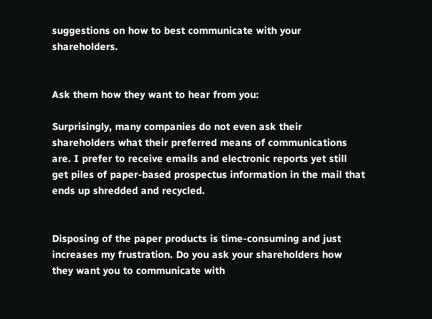suggestions on how to best communicate with your shareholders.


Ask them how they want to hear from you:

Surprisingly, many companies do not even ask their shareholders what their preferred means of communications are. I prefer to receive emails and electronic reports yet still get piles of paper-based prospectus information in the mail that ends up shredded and recycled.


Disposing of the paper products is time-consuming and just increases my frustration. Do you ask your shareholders how they want you to communicate with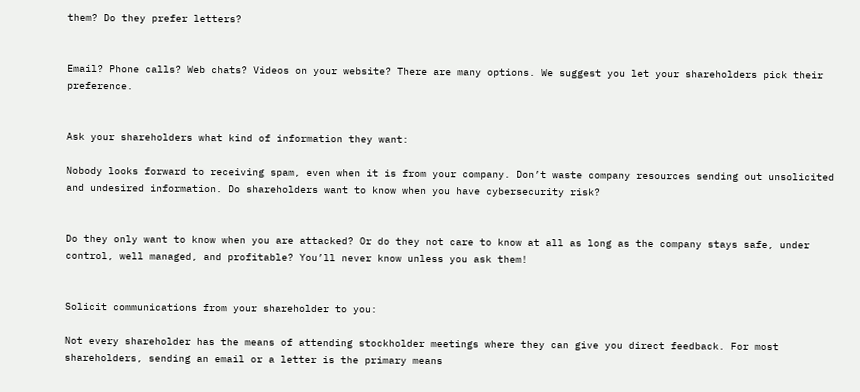them? Do they prefer letters?


Email? Phone calls? Web chats? Videos on your website? There are many options. We suggest you let your shareholders pick their preference.


Ask your shareholders what kind of information they want:

Nobody looks forward to receiving spam, even when it is from your company. Don’t waste company resources sending out unsolicited and undesired information. Do shareholders want to know when you have cybersecurity risk?


Do they only want to know when you are attacked? Or do they not care to know at all as long as the company stays safe, under control, well managed, and profitable? You’ll never know unless you ask them!


Solicit communications from your shareholder to you:

Not every shareholder has the means of attending stockholder meetings where they can give you direct feedback. For most shareholders, sending an email or a letter is the primary means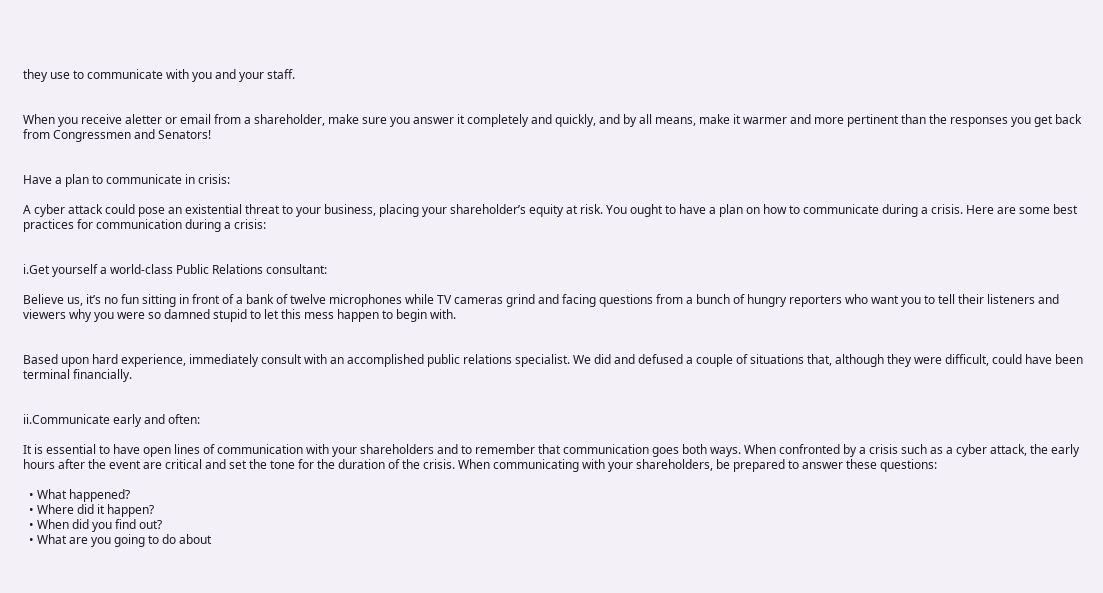they use to communicate with you and your staff.


When you receive aletter or email from a shareholder, make sure you answer it completely and quickly, and by all means, make it warmer and more pertinent than the responses you get back from Congressmen and Senators!


Have a plan to communicate in crisis:

A cyber attack could pose an existential threat to your business, placing your shareholder’s equity at risk. You ought to have a plan on how to communicate during a crisis. Here are some best practices for communication during a crisis:


i.Get yourself a world-class Public Relations consultant:

Believe us, it’s no fun sitting in front of a bank of twelve microphones while TV cameras grind and facing questions from a bunch of hungry reporters who want you to tell their listeners and viewers why you were so damned stupid to let this mess happen to begin with.


Based upon hard experience, immediately consult with an accomplished public relations specialist. We did and defused a couple of situations that, although they were difficult, could have been terminal financially.


ii.Communicate early and often:

It is essential to have open lines of communication with your shareholders and to remember that communication goes both ways. When confronted by a crisis such as a cyber attack, the early hours after the event are critical and set the tone for the duration of the crisis. When communicating with your shareholders, be prepared to answer these questions:

  • What happened?
  • Where did it happen?
  • When did you find out?
  • What are you going to do about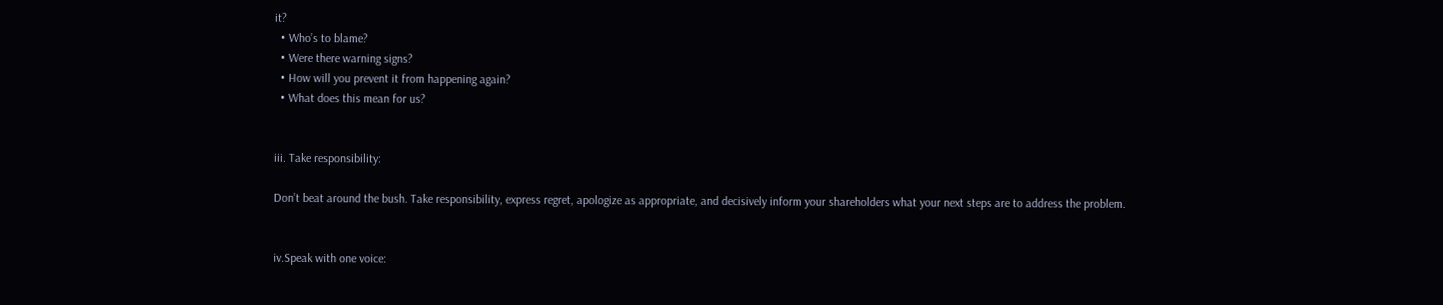it?
  • Who’s to blame?
  • Were there warning signs?
  • How will you prevent it from happening again?
  • What does this mean for us?


iii. Take responsibility:

Don’t beat around the bush. Take responsibility, express regret, apologize as appropriate, and decisively inform your shareholders what your next steps are to address the problem.


iv.Speak with one voice: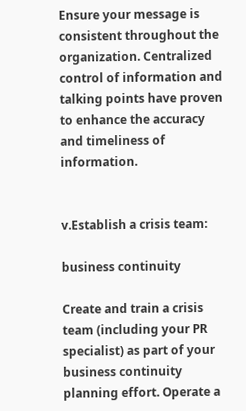Ensure your message is consistent throughout the organization. Centralized control of information and talking points have proven to enhance the accuracy and timeliness of information.


v.Establish a crisis team:

business continuity

Create and train a crisis team (including your PR specialist) as part of your business continuity planning effort. Operate a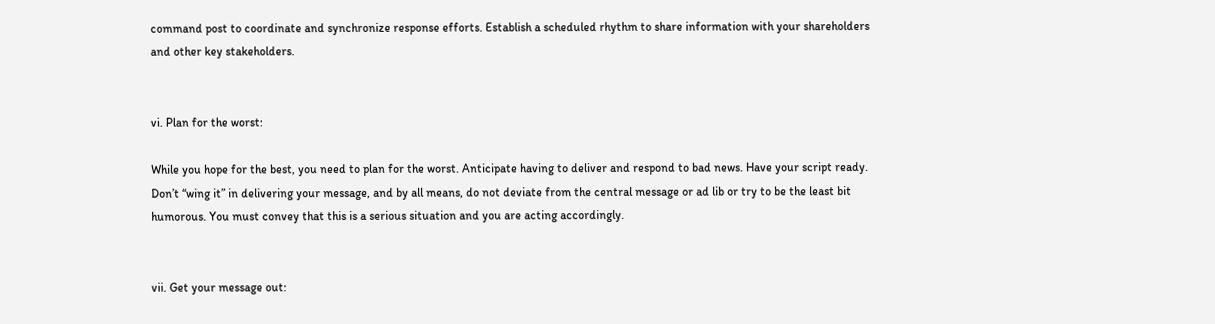command post to coordinate and synchronize response efforts. Establish a scheduled rhythm to share information with your shareholders and other key stakeholders.


vi. Plan for the worst:

While you hope for the best, you need to plan for the worst. Anticipate having to deliver and respond to bad news. Have your script ready. Don’t “wing it” in delivering your message, and by all means, do not deviate from the central message or ad lib or try to be the least bit humorous. You must convey that this is a serious situation and you are acting accordingly.


vii. Get your message out: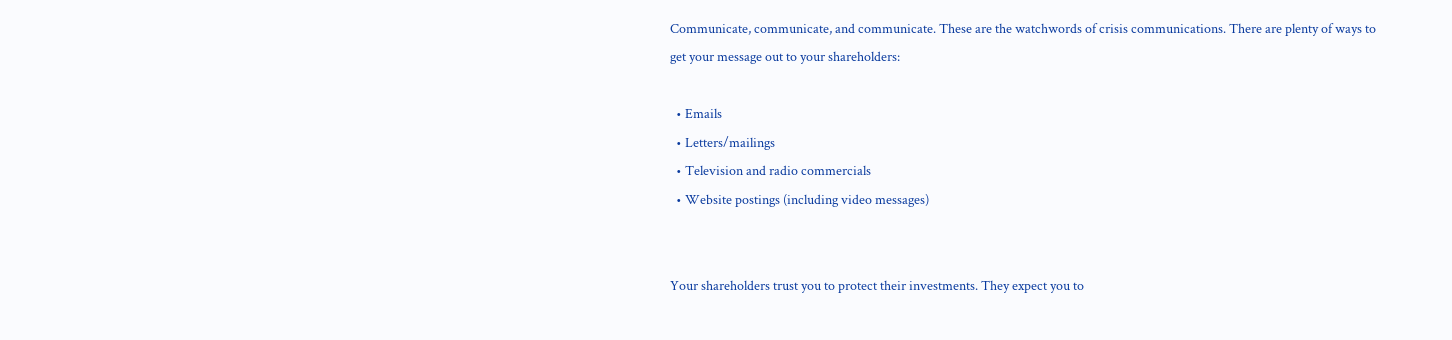Communicate, communicate, and communicate. These are the watchwords of crisis communications. There are plenty of ways to get your message out to your shareholders:

  • Emails
  • Letters/mailings
  • Television and radio commercials
  • Website postings (including video messages)


Your shareholders trust you to protect their investments. They expect you to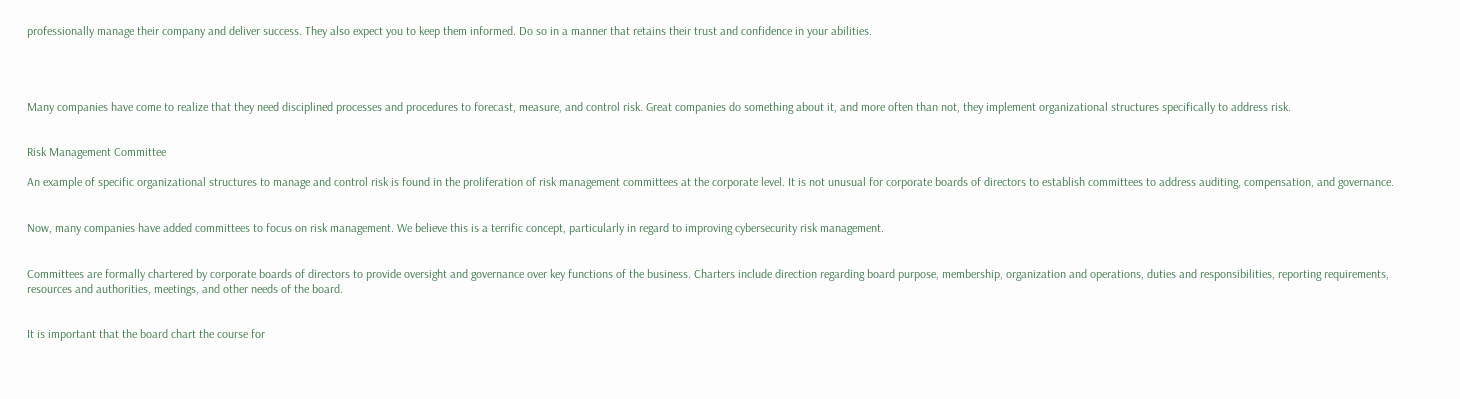professionally manage their company and deliver success. They also expect you to keep them informed. Do so in a manner that retains their trust and confidence in your abilities.




Many companies have come to realize that they need disciplined processes and procedures to forecast, measure, and control risk. Great companies do something about it, and more often than not, they implement organizational structures specifically to address risk.


Risk Management Committee

An example of specific organizational structures to manage and control risk is found in the proliferation of risk management committees at the corporate level. It is not unusual for corporate boards of directors to establish committees to address auditing, compensation, and governance.


Now, many companies have added committees to focus on risk management. We believe this is a terrific concept, particularly in regard to improving cybersecurity risk management.


Committees are formally chartered by corporate boards of directors to provide oversight and governance over key functions of the business. Charters include direction regarding board purpose, membership, organization and operations, duties and responsibilities, reporting requirements, resources and authorities, meetings, and other needs of the board.


It is important that the board chart the course for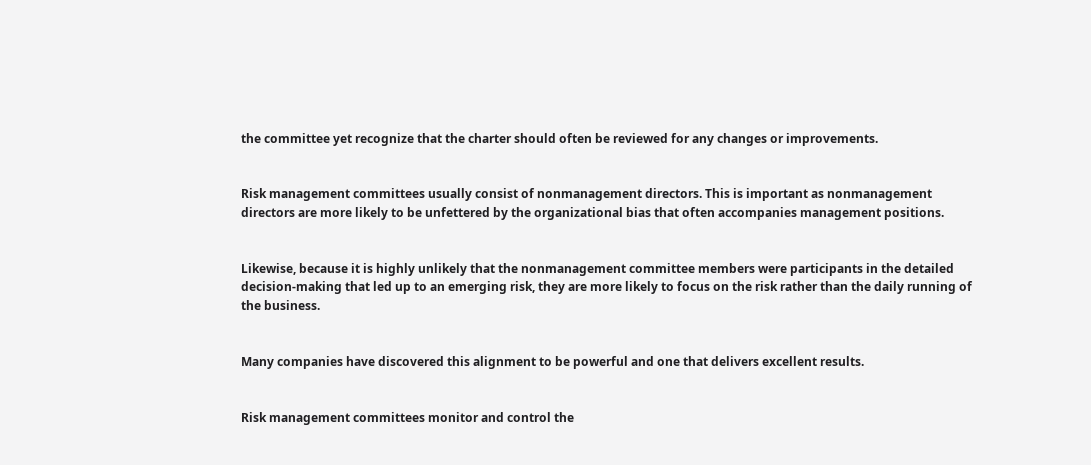the committee yet recognize that the charter should often be reviewed for any changes or improvements.


Risk management committees usually consist of nonmanagement directors. This is important as nonmanagement directors are more likely to be unfettered by the organizational bias that often accompanies management positions.


Likewise, because it is highly unlikely that the nonmanagement committee members were participants in the detailed decision-making that led up to an emerging risk, they are more likely to focus on the risk rather than the daily running of the business.


Many companies have discovered this alignment to be powerful and one that delivers excellent results.


Risk management committees monitor and control the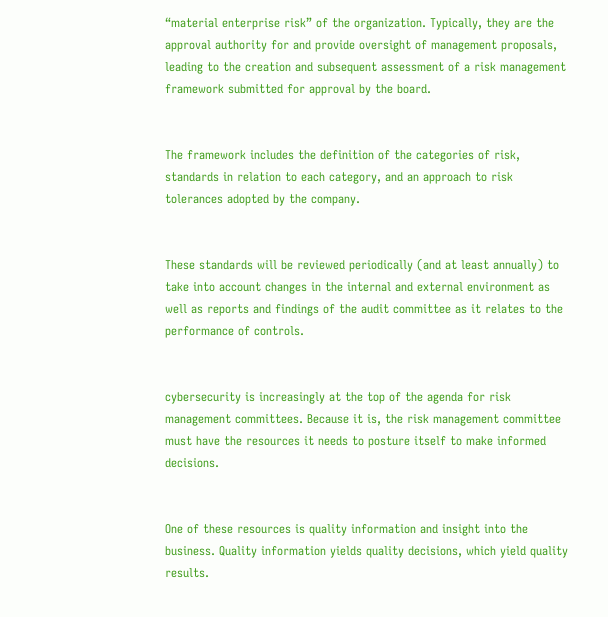“material enterprise risk” of the organization. Typically, they are the approval authority for and provide oversight of management proposals, leading to the creation and subsequent assessment of a risk management framework submitted for approval by the board.


The framework includes the definition of the categories of risk, standards in relation to each category, and an approach to risk tolerances adopted by the company.


These standards will be reviewed periodically (and at least annually) to take into account changes in the internal and external environment as well as reports and findings of the audit committee as it relates to the performance of controls.


cybersecurity is increasingly at the top of the agenda for risk management committees. Because it is, the risk management committee must have the resources it needs to posture itself to make informed decisions.


One of these resources is quality information and insight into the business. Quality information yields quality decisions, which yield quality results.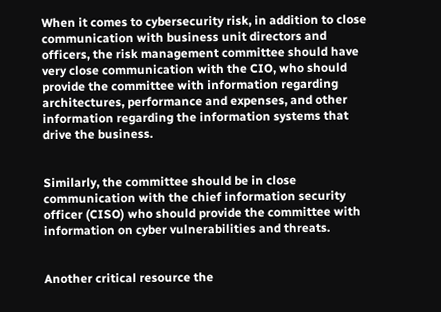When it comes to cybersecurity risk, in addition to close communication with business unit directors and officers, the risk management committee should have very close communication with the CIO, who should provide the committee with information regarding architectures, performance and expenses, and other information regarding the information systems that drive the business.


Similarly, the committee should be in close communication with the chief information security officer (CISO) who should provide the committee with information on cyber vulnerabilities and threats.


Another critical resource the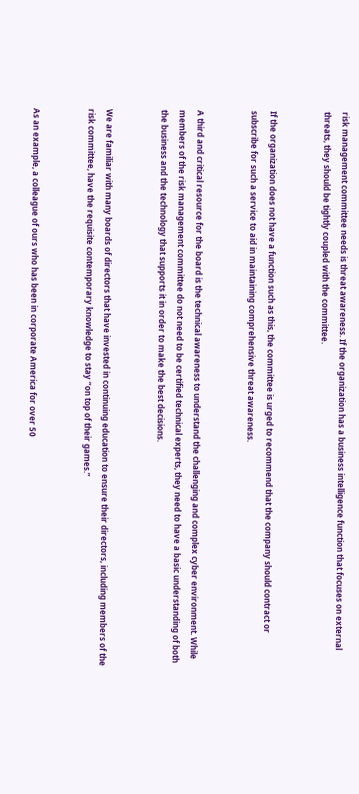risk management committee needs is threat awareness. If the organization has a business intelligence function that focuses on external threats, they should be tightly coupled with the committee.


If the organization does not have a function such as this, the committee is urged to recommend that the company should contract or subscribe for such a service to aid in maintaining comprehensive threat awareness.


A third and critical resource for the board is the technical awareness to understand the challenging and complex cyber environment. While members of the risk management committee do not need to be certified technical experts, they need to have a basic understanding of both the business and the technology that supports it in order to make the best decisions.


We are familiar with many boards of directors that have invested in continuing education to ensure their directors, including members of the risk committee, have the requisite contemporary knowledge to stay “on top of their games.”


As an example, a colleague of ours who has been in corporate America for over 50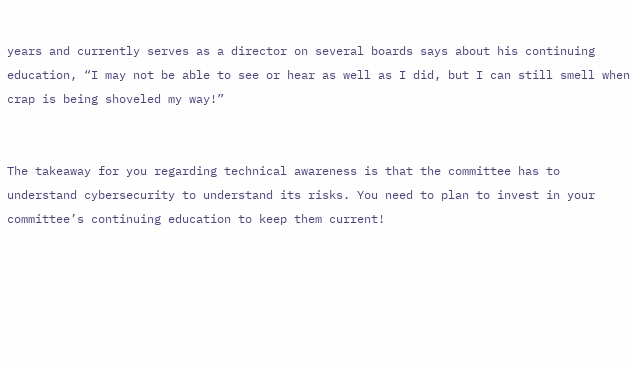years and currently serves as a director on several boards says about his continuing education, “I may not be able to see or hear as well as I did, but I can still smell when crap is being shoveled my way!”


The takeaway for you regarding technical awareness is that the committee has to understand cybersecurity to understand its risks. You need to plan to invest in your committee’s continuing education to keep them current!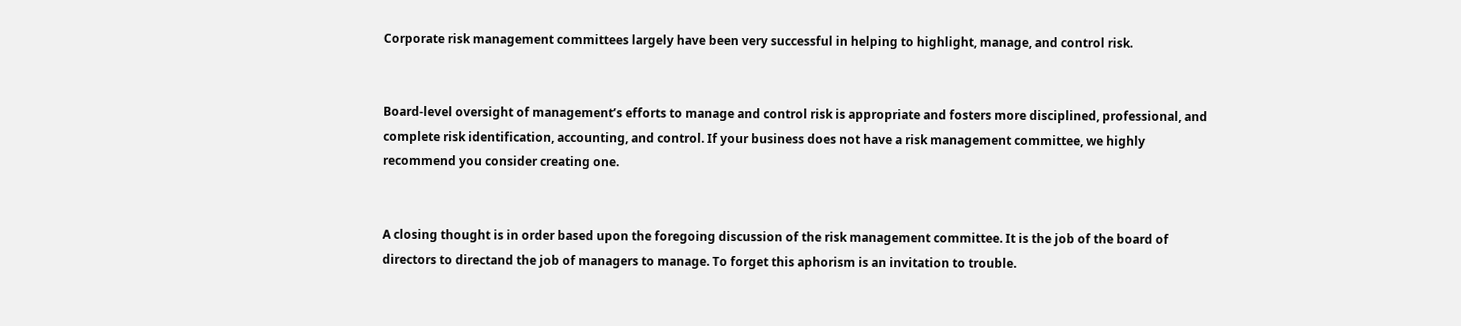Corporate risk management committees largely have been very successful in helping to highlight, manage, and control risk.


Board-level oversight of management’s efforts to manage and control risk is appropriate and fosters more disciplined, professional, and complete risk identification, accounting, and control. If your business does not have a risk management committee, we highly recommend you consider creating one.


A closing thought is in order based upon the foregoing discussion of the risk management committee. It is the job of the board of directors to directand the job of managers to manage. To forget this aphorism is an invitation to trouble.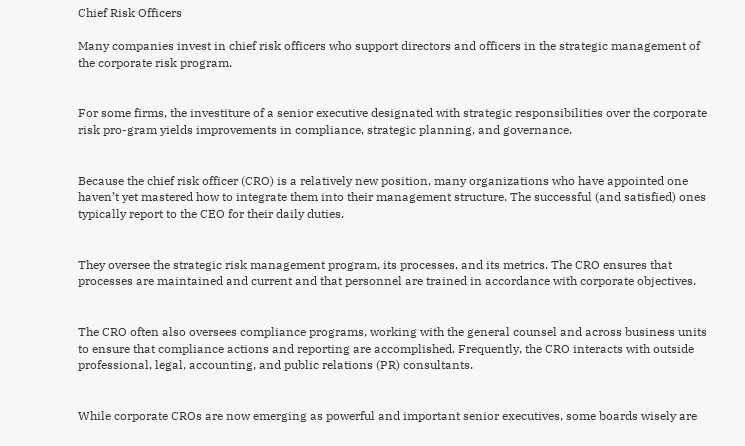Chief Risk Officers

Many companies invest in chief risk officers who support directors and officers in the strategic management of the corporate risk program.


For some firms, the investiture of a senior executive designated with strategic responsibilities over the corporate risk pro-gram yields improvements in compliance, strategic planning, and governance.


Because the chief risk officer (CRO) is a relatively new position, many organizations who have appointed one haven’t yet mastered how to integrate them into their management structure. The successful (and satisfied) ones typically report to the CEO for their daily duties.


They oversee the strategic risk management program, its processes, and its metrics. The CRO ensures that processes are maintained and current and that personnel are trained in accordance with corporate objectives.


The CRO often also oversees compliance programs, working with the general counsel and across business units to ensure that compliance actions and reporting are accomplished. Frequently, the CRO interacts with outside professional, legal, accounting, and public relations (PR) consultants.


While corporate CROs are now emerging as powerful and important senior executives, some boards wisely are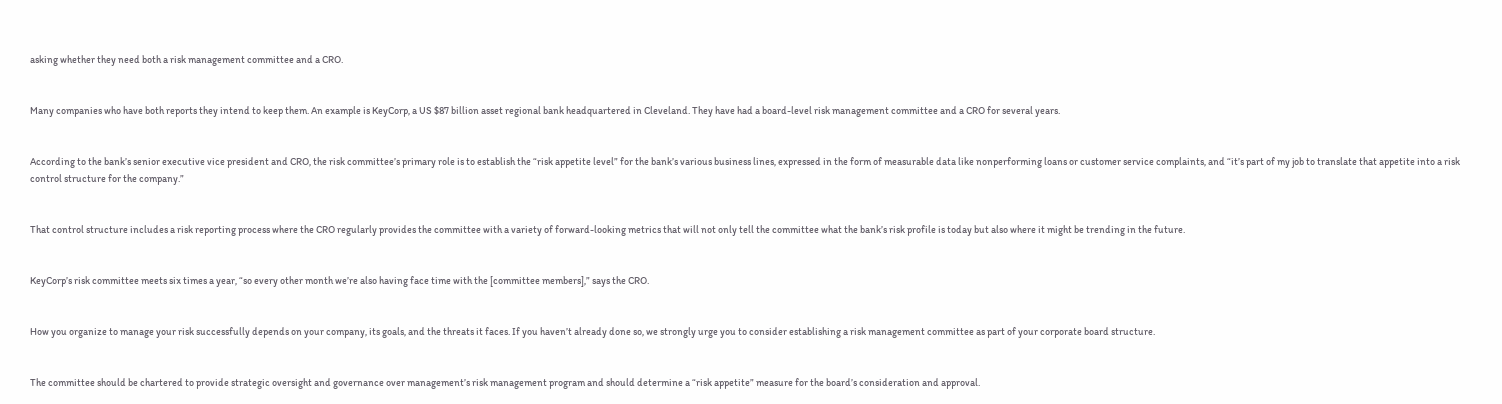asking whether they need both a risk management committee and a CRO.


Many companies who have both reports they intend to keep them. An example is KeyCorp, a US $87 billion asset regional bank headquartered in Cleveland. They have had a board-level risk management committee and a CRO for several years.


According to the bank’s senior executive vice president and CRO, the risk committee’s primary role is to establish the “risk appetite level” for the bank’s various business lines, expressed in the form of measurable data like nonperforming loans or customer service complaints, and “it’s part of my job to translate that appetite into a risk control structure for the company.”


That control structure includes a risk reporting process where the CRO regularly provides the committee with a variety of forward-looking metrics that will not only tell the committee what the bank’s risk profile is today but also where it might be trending in the future.


KeyCorp’s risk committee meets six times a year, “so every other month we’re also having face time with the [committee members],” says the CRO.


How you organize to manage your risk successfully depends on your company, its goals, and the threats it faces. If you haven’t already done so, we strongly urge you to consider establishing a risk management committee as part of your corporate board structure.


The committee should be chartered to provide strategic oversight and governance over management’s risk management program and should determine a “risk appetite” measure for the board’s consideration and approval.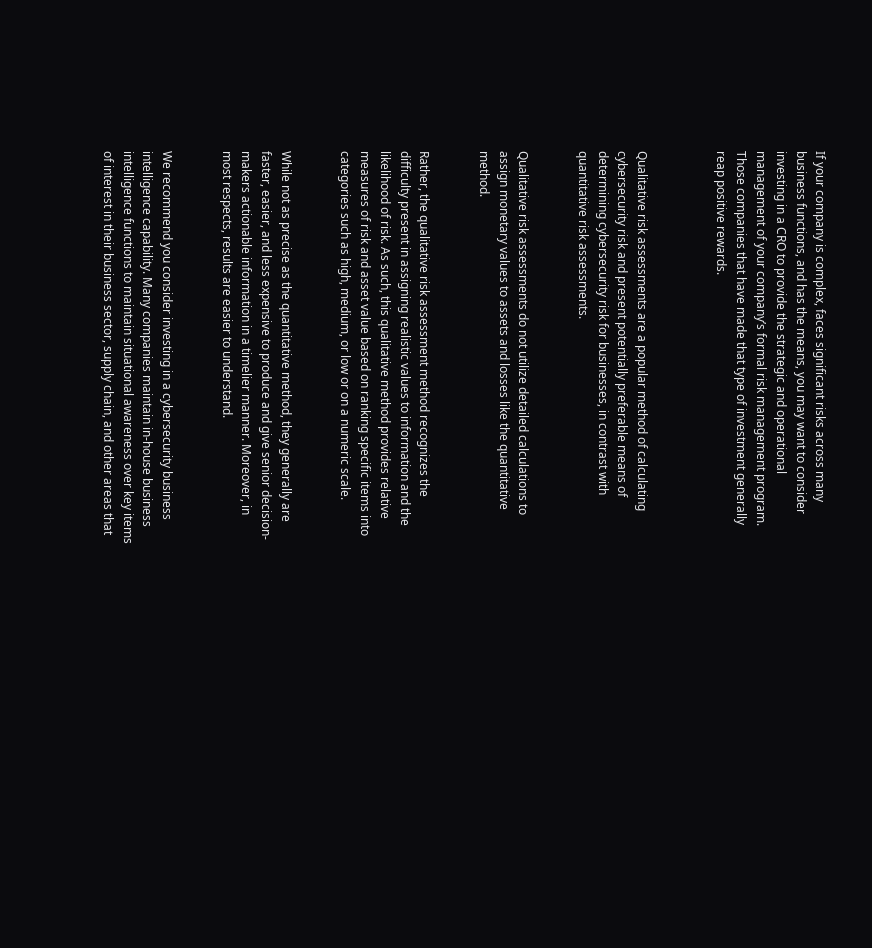If your company is complex, faces significant risks across many business functions, and has the means, you may want to consider investing in a CRO to provide the strategic and operational management of your company’s formal risk management program. Those companies that have made that type of investment generally reap positive rewards.



Qualitative risk assessments are a popular method of calculating cybersecurity risk and present potentially preferable means of determining cybersecurity risk for businesses, in contrast with quantitative risk assessments.


Qualitative risk assessments do not utilize detailed calculations to assign monetary values to assets and losses like the quantitative method.


Rather, the qualitative risk assessment method recognizes the difficulty present in assigning realistic values to information and the likelihood of risk. As such, this qualitative method provides relative measures of risk and asset value based on ranking specific items into categories such as high, medium, or low or on a numeric scale.


While not as precise as the quantitative method, they generally are faster, easier, and less expensive to produce and give senior decision-makers actionable information in a timelier manner. Moreover, in most respects, results are easier to understand.


We recommend you consider investing in a cybersecurity business intelligence capability. Many companies maintain in-house business intelligence functions to maintain situational awareness over key items of interest in their business sector, supply chain, and other areas that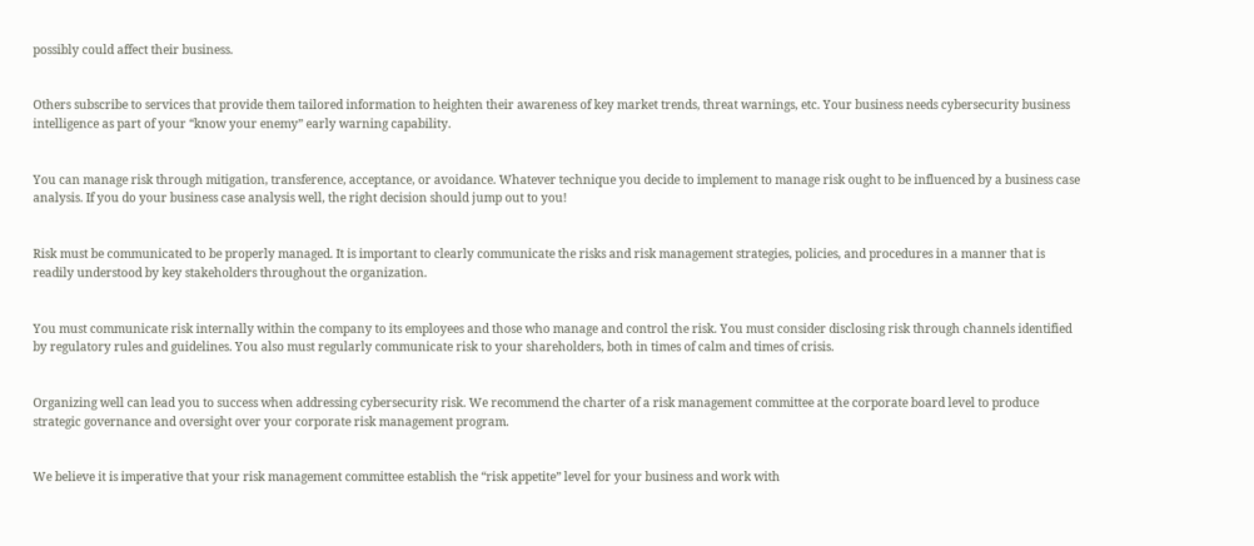possibly could affect their business.


Others subscribe to services that provide them tailored information to heighten their awareness of key market trends, threat warnings, etc. Your business needs cybersecurity business intelligence as part of your “know your enemy” early warning capability.


You can manage risk through mitigation, transference, acceptance, or avoidance. Whatever technique you decide to implement to manage risk ought to be influenced by a business case analysis. If you do your business case analysis well, the right decision should jump out to you!


Risk must be communicated to be properly managed. It is important to clearly communicate the risks and risk management strategies, policies, and procedures in a manner that is readily understood by key stakeholders throughout the organization.


You must communicate risk internally within the company to its employees and those who manage and control the risk. You must consider disclosing risk through channels identified by regulatory rules and guidelines. You also must regularly communicate risk to your shareholders, both in times of calm and times of crisis.


Organizing well can lead you to success when addressing cybersecurity risk. We recommend the charter of a risk management committee at the corporate board level to produce strategic governance and oversight over your corporate risk management program.


We believe it is imperative that your risk management committee establish the “risk appetite” level for your business and work with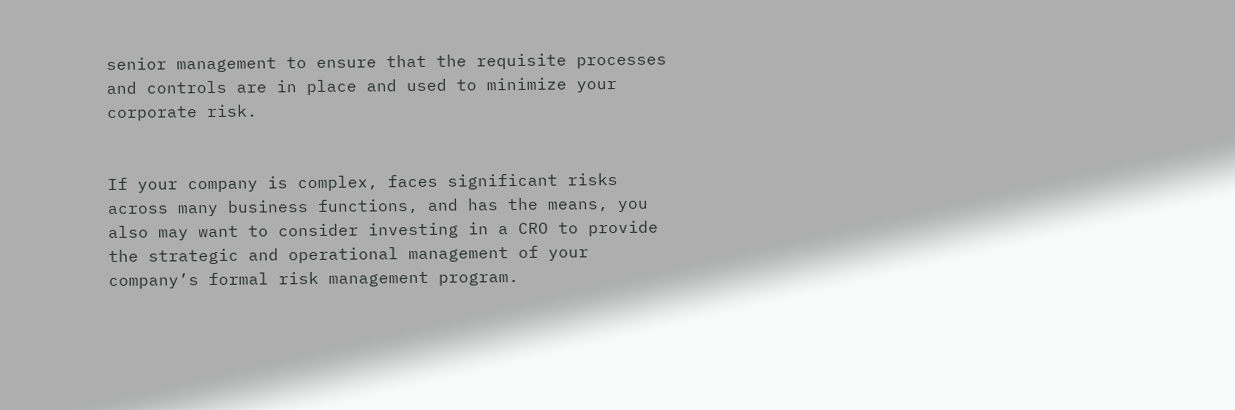senior management to ensure that the requisite processes and controls are in place and used to minimize your corporate risk.


If your company is complex, faces significant risks across many business functions, and has the means, you also may want to consider investing in a CRO to provide the strategic and operational management of your company’s formal risk management program.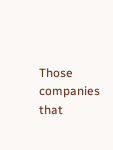Those companies that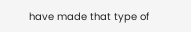have made that type of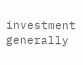investment generally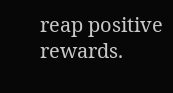reap positive rewards.